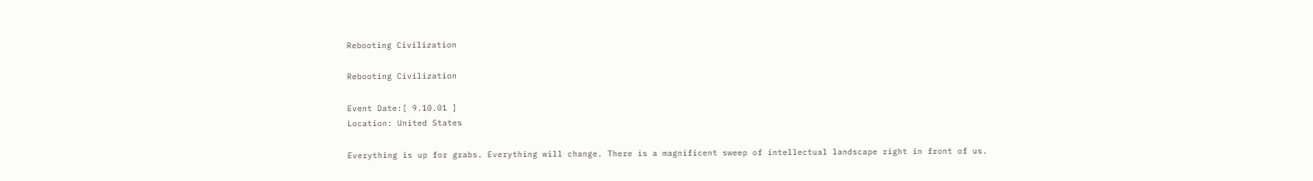Rebooting Civilization

Rebooting Civilization

Event Date:[ 9.10.01 ]
Location: United States

Everything is up for grabs. Everything will change. There is a magnificent sweep of intellectual landscape right in front of us.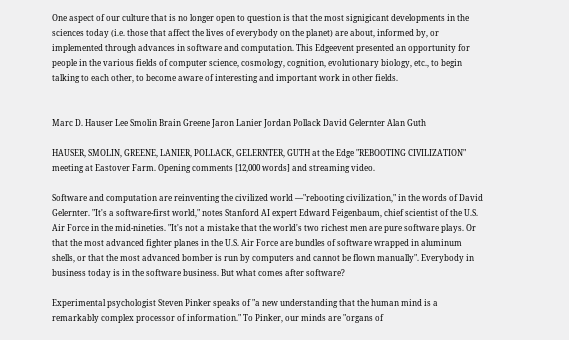One aspect of our culture that is no longer open to question is that the most signigicant developments in the sciences today (i.e. those that affect the lives of everybody on the planet) are about, informed by, or implemented through advances in software and computation. This Edgeevent presented an opportunity for people in the various fields of computer science, cosmology, cognition, evolutionary biology, etc., to begin talking to each other, to become aware of interesting and important work in other fields.


Marc D. Hauser Lee Smolin Brain Greene Jaron Lanier Jordan Pollack David Gelernter Alan Guth

HAUSER, SMOLIN, GREENE, LANIER, POLLACK, GELERNTER, GUTH at the Edge "REBOOTING CIVILIZATION" meeting at Eastover Farm. Opening comments [12,000 words] and streaming video.

Software and computation are reinventing the civilized world —"rebooting civilization," in the words of David Gelernter. "It's a software-first world," notes Stanford AI expert Edward Feigenbaum, chief scientist of the U.S. Air Force in the mid-nineties. "It's not a mistake that the world's two richest men are pure software plays. Or that the most advanced fighter planes in the U.S. Air Force are bundles of software wrapped in aluminum shells, or that the most advanced bomber is run by computers and cannot be flown manually". Everybody in business today is in the software business. But what comes after software?

Experimental psychologist Steven Pinker speaks of "a new understanding that the human mind is a remarkably complex processor of information." To Pinker, our minds are "organs of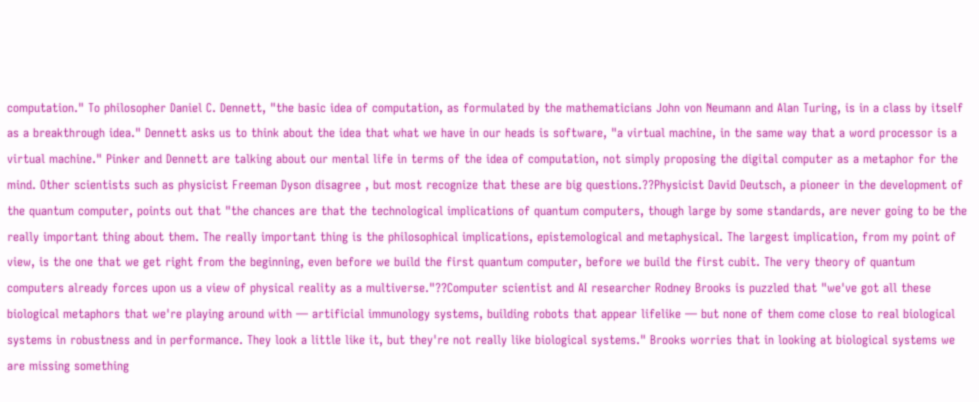computation." To philosopher Daniel C. Dennett, "the basic idea of computation, as formulated by the mathematicians John von Neumann and Alan Turing, is in a class by itself as a breakthrough idea." Dennett asks us to think about the idea that what we have in our heads is software, "a virtual machine, in the same way that a word processor is a virtual machine." Pinker and Dennett are talking about our mental life in terms of the idea of computation, not simply proposing the digital computer as a metaphor for the mind. Other scientists such as physicist Freeman Dyson disagree , but most recognize that these are big questions.??Physicist David Deutsch, a pioneer in the development of the quantum computer, points out that "the chances are that the technological implications of quantum computers, though large by some standards, are never going to be the really important thing about them. The really important thing is the philosophical implications, epistemological and metaphysical. The largest implication, from my point of view, is the one that we get right from the beginning, even before we build the first quantum computer, before we build the first cubit. The very theory of quantum computers already forces upon us a view of physical reality as a multiverse."??Computer scientist and AI researcher Rodney Brooks is puzzled that "we've got all these biological metaphors that we're playing around with — artificial immunology systems, building robots that appear lifelike — but none of them come close to real biological systems in robustness and in performance. They look a little like it, but they're not really like biological systems." Brooks worries that in looking at biological systems we are missing something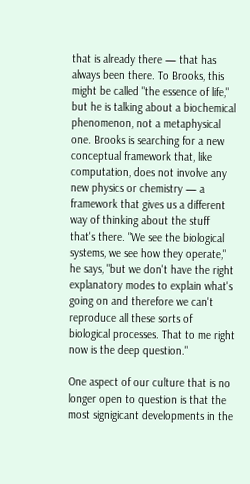that is already there — that has always been there. To Brooks, this might be called "the essence of life," but he is talking about a biochemical phenomenon, not a metaphysical one. Brooks is searching for a new conceptual framework that, like computation, does not involve any new physics or chemistry — a framework that gives us a different way of thinking about the stuff that's there. "We see the biological systems, we see how they operate," he says, "but we don't have the right explanatory modes to explain what's going on and therefore we can't reproduce all these sorts of biological processes. That to me right now is the deep question."

One aspect of our culture that is no longer open to question is that the most signigicant developments in the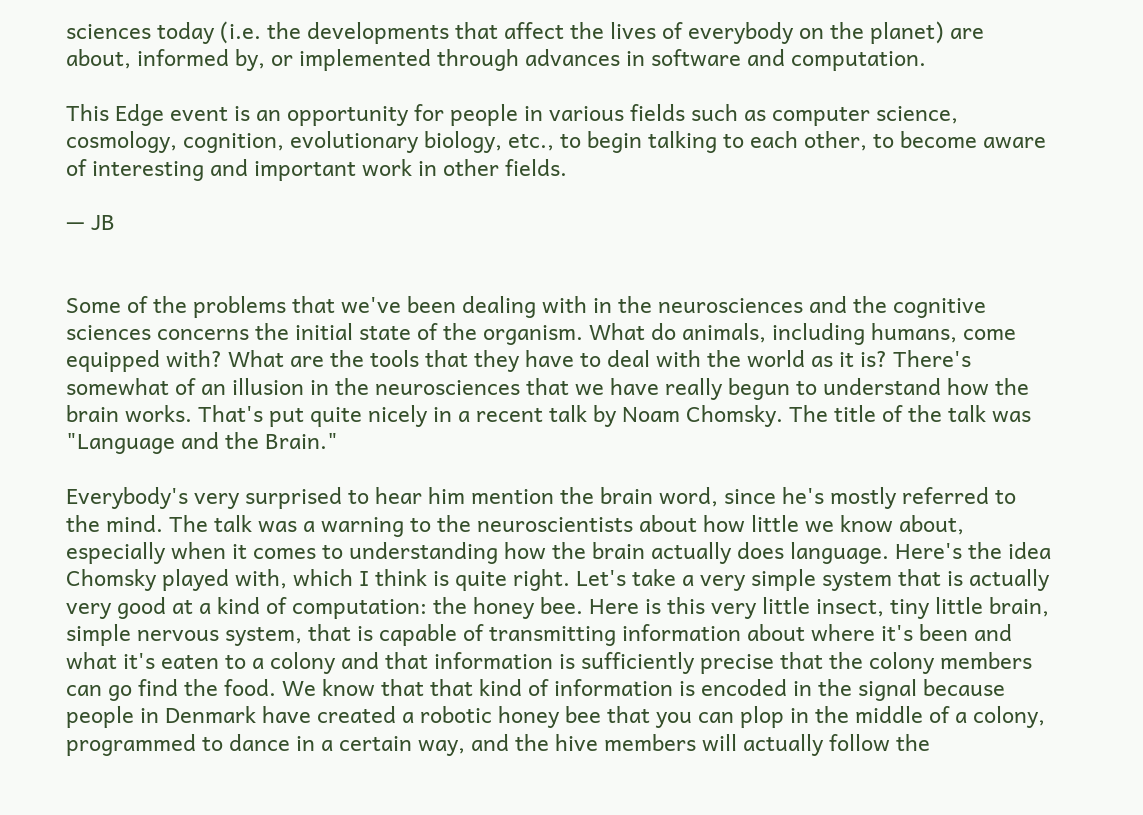sciences today (i.e. the developments that affect the lives of everybody on the planet) are about, informed by, or implemented through advances in software and computation.

This Edge event is an opportunity for people in various fields such as computer science, cosmology, cognition, evolutionary biology, etc., to begin talking to each other, to become aware of interesting and important work in other fields.

— JB


Some of the problems that we've been dealing with in the neurosciences and the cognitive sciences concerns the initial state of the organism. What do animals, including humans, come equipped with? What are the tools that they have to deal with the world as it is? There's somewhat of an illusion in the neurosciences that we have really begun to understand how the brain works. That's put quite nicely in a recent talk by Noam Chomsky. The title of the talk was "Language and the Brain."

Everybody's very surprised to hear him mention the brain word, since he's mostly referred to the mind. The talk was a warning to the neuroscientists about how little we know about, especially when it comes to understanding how the brain actually does language. Here's the idea Chomsky played with, which I think is quite right. Let's take a very simple system that is actually very good at a kind of computation: the honey bee. Here is this very little insect, tiny little brain, simple nervous system, that is capable of transmitting information about where it's been and what it's eaten to a colony and that information is sufficiently precise that the colony members can go find the food. We know that that kind of information is encoded in the signal because people in Denmark have created a robotic honey bee that you can plop in the middle of a colony, programmed to dance in a certain way, and the hive members will actually follow the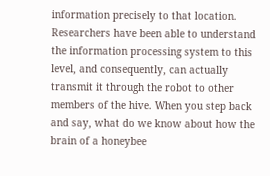information precisely to that location. Researchers have been able to understand the information processing system to this level, and consequently, can actually transmit it through the robot to other members of the hive. When you step back and say, what do we know about how the brain of a honeybee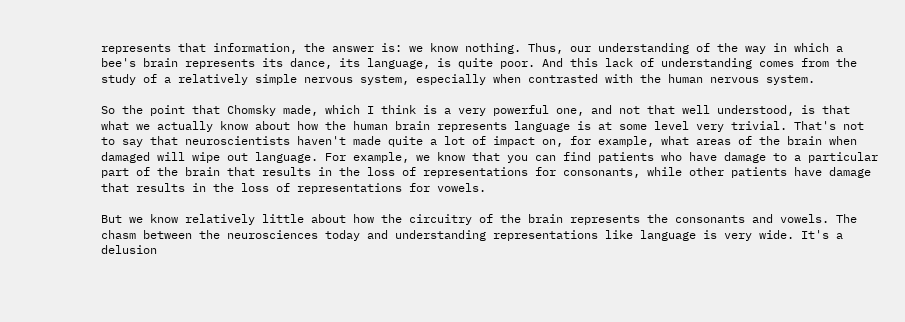represents that information, the answer is: we know nothing. Thus, our understanding of the way in which a bee's brain represents its dance, its language, is quite poor. And this lack of understanding comes from the study of a relatively simple nervous system, especially when contrasted with the human nervous system.

So the point that Chomsky made, which I think is a very powerful one, and not that well understood, is that what we actually know about how the human brain represents language is at some level very trivial. That's not to say that neuroscientists haven't made quite a lot of impact on, for example, what areas of the brain when damaged will wipe out language. For example, we know that you can find patients who have damage to a particular part of the brain that results in the loss of representations for consonants, while other patients have damage that results in the loss of representations for vowels.

But we know relatively little about how the circuitry of the brain represents the consonants and vowels. The chasm between the neurosciences today and understanding representations like language is very wide. It's a delusion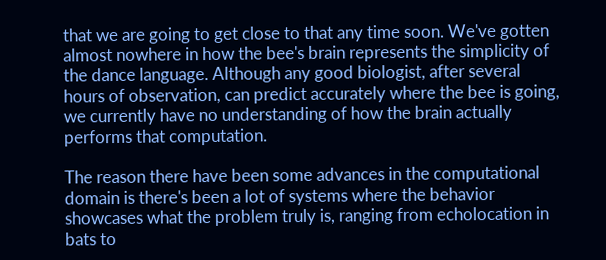that we are going to get close to that any time soon. We've gotten almost nowhere in how the bee's brain represents the simplicity of the dance language. Although any good biologist, after several hours of observation, can predict accurately where the bee is going, we currently have no understanding of how the brain actually performs that computation.

The reason there have been some advances in the computational domain is there's been a lot of systems where the behavior showcases what the problem truly is, ranging from echolocation in bats to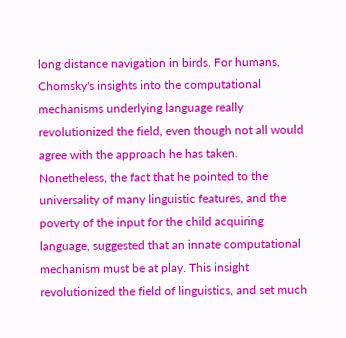long distance navigation in birds. For humans, Chomsky's insights into the computational mechanisms underlying language really revolutionized the field, even though not all would agree with the approach he has taken. Nonetheless, the fact that he pointed to the universality of many linguistic features, and the poverty of the input for the child acquiring language, suggested that an innate computational mechanism must be at play. This insight revolutionized the field of linguistics, and set much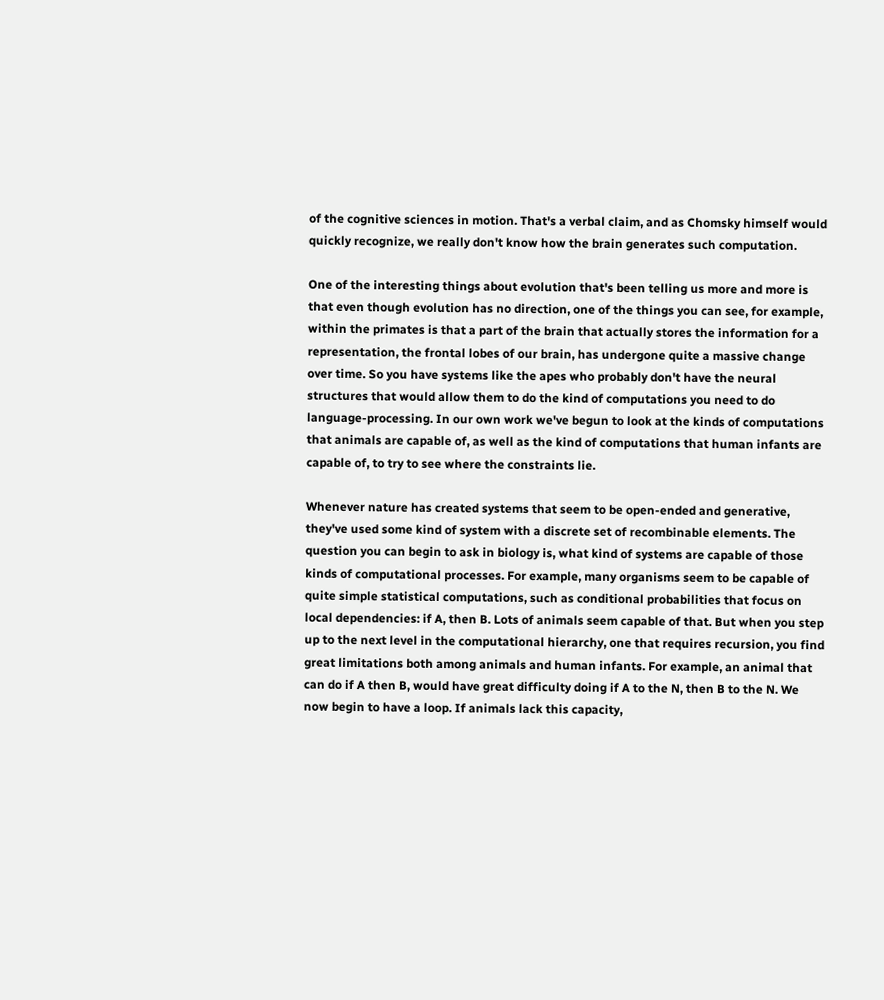of the cognitive sciences in motion. That's a verbal claim, and as Chomsky himself would quickly recognize, we really don't know how the brain generates such computation.

One of the interesting things about evolution that's been telling us more and more is that even though evolution has no direction, one of the things you can see, for example, within the primates is that a part of the brain that actually stores the information for a representation, the frontal lobes of our brain, has undergone quite a massive change over time. So you have systems like the apes who probably don't have the neural structures that would allow them to do the kind of computations you need to do language-processing. In our own work we've begun to look at the kinds of computations that animals are capable of, as well as the kind of computations that human infants are capable of, to try to see where the constraints lie.

Whenever nature has created systems that seem to be open-ended and generative, they've used some kind of system with a discrete set of recombinable elements. The question you can begin to ask in biology is, what kind of systems are capable of those kinds of computational processes. For example, many organisms seem to be capable of quite simple statistical computations, such as conditional probabilities that focus on local dependencies: if A, then B. Lots of animals seem capable of that. But when you step up to the next level in the computational hierarchy, one that requires recursion, you find great limitations both among animals and human infants. For example, an animal that can do if A then B, would have great difficulty doing if A to the N, then B to the N. We now begin to have a loop. If animals lack this capacity,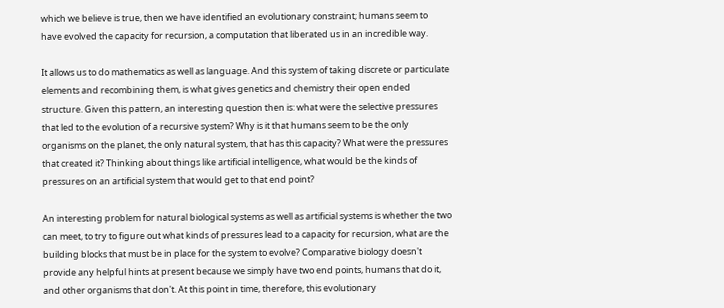which we believe is true, then we have identified an evolutionary constraint; humans seem to have evolved the capacity for recursion, a computation that liberated us in an incredible way.

It allows us to do mathematics as well as language. And this system of taking discrete or particulate elements and recombining them, is what gives genetics and chemistry their open ended structure. Given this pattern, an interesting question then is: what were the selective pressures that led to the evolution of a recursive system? Why is it that humans seem to be the only organisms on the planet, the only natural system, that has this capacity? What were the pressures that created it? Thinking about things like artificial intelligence, what would be the kinds of pressures on an artificial system that would get to that end point?

An interesting problem for natural biological systems as well as artificial systems is whether the two can meet, to try to figure out what kinds of pressures lead to a capacity for recursion, what are the building blocks that must be in place for the system to evolve? Comparative biology doesn't provide any helpful hints at present because we simply have two end points, humans that do it, and other organisms that don't. At this point in time, therefore, this evolutionary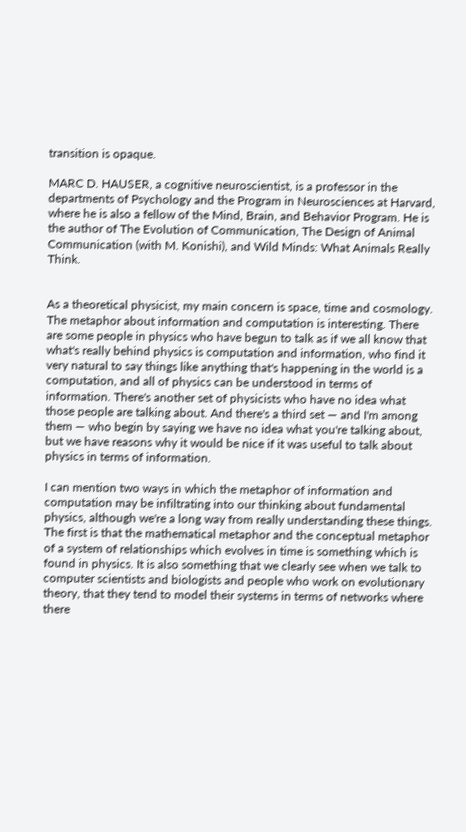transition is opaque.

MARC D. HAUSER, a cognitive neuroscientist, is a professor in the departments of Psychology and the Program in Neurosciences at Harvard, where he is also a fellow of the Mind, Brain, and Behavior Program. He is the author of The Evolution of Communication, The Design of Animal Communication (with M. Konishi), and Wild Minds: What Animals Really Think.


As a theoretical physicist, my main concern is space, time and cosmology. The metaphor about information and computation is interesting. There are some people in physics who have begun to talk as if we all know that what's really behind physics is computation and information, who find it very natural to say things like anything that's happening in the world is a computation, and all of physics can be understood in terms of information. There's another set of physicists who have no idea what those people are talking about. And there's a third set — and I'm among them — who begin by saying we have no idea what you're talking about, but we have reasons why it would be nice if it was useful to talk about physics in terms of information.

I can mention two ways in which the metaphor of information and computation may be infiltrating into our thinking about fundamental physics, although we're a long way from really understanding these things. The first is that the mathematical metaphor and the conceptual metaphor of a system of relationships which evolves in time is something which is found in physics. It is also something that we clearly see when we talk to computer scientists and biologists and people who work on evolutionary theory, that they tend to model their systems in terms of networks where there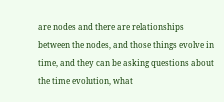are nodes and there are relationships between the nodes, and those things evolve in time, and they can be asking questions about the time evolution, what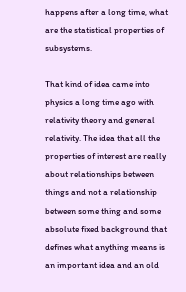happens after a long time, what are the statistical properties of subsystems.

That kind of idea came into physics a long time ago with relativity theory and general relativity. The idea that all the properties of interest are really about relationships between things and not a relationship between some thing and some absolute fixed background that defines what anything means is an important idea and an old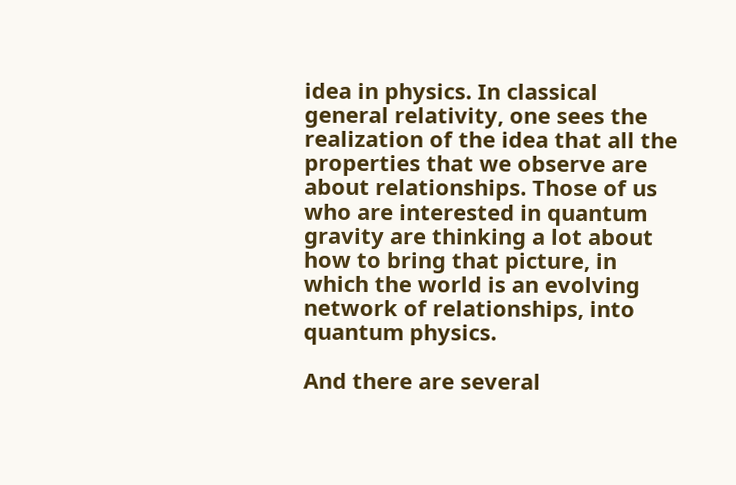idea in physics. In classical general relativity, one sees the realization of the idea that all the properties that we observe are about relationships. Those of us who are interested in quantum gravity are thinking a lot about how to bring that picture, in which the world is an evolving network of relationships, into quantum physics.

And there are several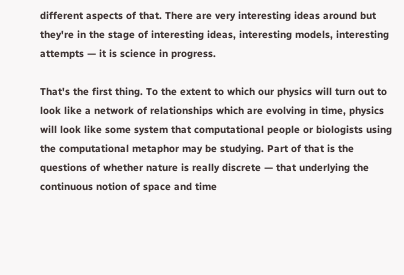different aspects of that. There are very interesting ideas around but they're in the stage of interesting ideas, interesting models, interesting attempts — it is science in progress.

That's the first thing. To the extent to which our physics will turn out to look like a network of relationships which are evolving in time, physics will look like some system that computational people or biologists using the computational metaphor may be studying. Part of that is the questions of whether nature is really discrete — that underlying the continuous notion of space and time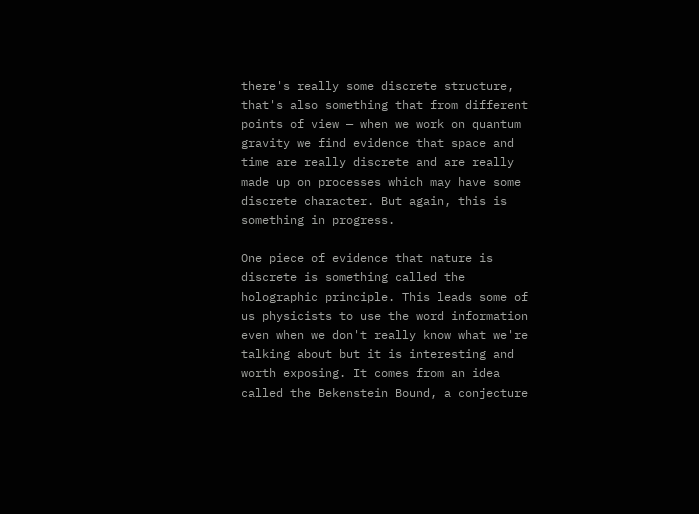there's really some discrete structure, that's also something that from different points of view — when we work on quantum gravity we find evidence that space and time are really discrete and are really made up on processes which may have some discrete character. But again, this is something in progress.

One piece of evidence that nature is discrete is something called the holographic principle. This leads some of us physicists to use the word information even when we don't really know what we're talking about but it is interesting and worth exposing. It comes from an idea called the Bekenstein Bound, a conjecture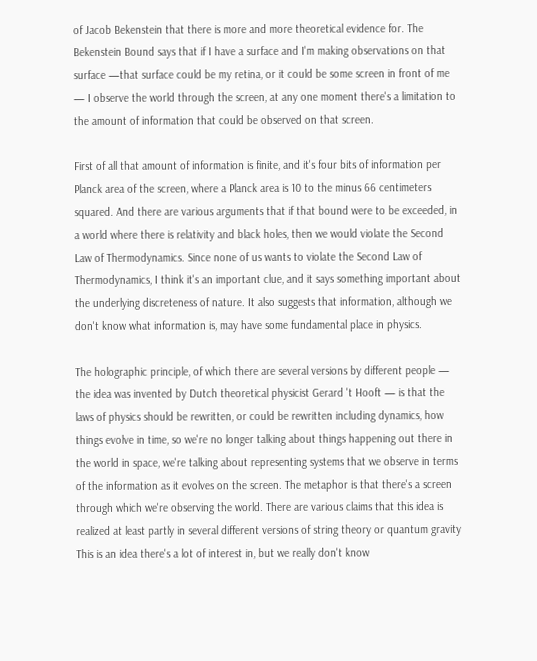of Jacob Bekenstein that there is more and more theoretical evidence for. The Bekenstein Bound says that if I have a surface and I'm making observations on that surface —that surface could be my retina, or it could be some screen in front of me — I observe the world through the screen, at any one moment there's a limitation to the amount of information that could be observed on that screen.

First of all that amount of information is finite, and it's four bits of information per Planck area of the screen, where a Planck area is 10 to the minus 66 centimeters squared. And there are various arguments that if that bound were to be exceeded, in a world where there is relativity and black holes, then we would violate the Second Law of Thermodynamics. Since none of us wants to violate the Second Law of Thermodynamics, I think it's an important clue, and it says something important about the underlying discreteness of nature. It also suggests that information, although we don't know what information is, may have some fundamental place in physics.

The holographic principle, of which there are several versions by different people — the idea was invented by Dutch theoretical physicist Gerard 't Hooft — is that the laws of physics should be rewritten, or could be rewritten including dynamics, how things evolve in time, so we're no longer talking about things happening out there in the world in space, we're talking about representing systems that we observe in terms of the information as it evolves on the screen. The metaphor is that there's a screen through which we're observing the world. There are various claims that this idea is realized at least partly in several different versions of string theory or quantum gravity This is an idea there's a lot of interest in, but we really don't know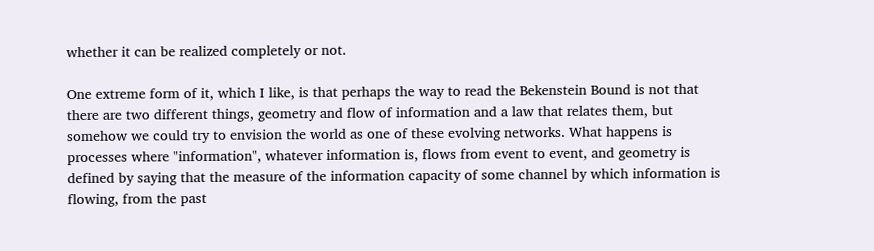whether it can be realized completely or not.

One extreme form of it, which I like, is that perhaps the way to read the Bekenstein Bound is not that there are two different things, geometry and flow of information and a law that relates them, but somehow we could try to envision the world as one of these evolving networks. What happens is processes where "information", whatever information is, flows from event to event, and geometry is defined by saying that the measure of the information capacity of some channel by which information is flowing, from the past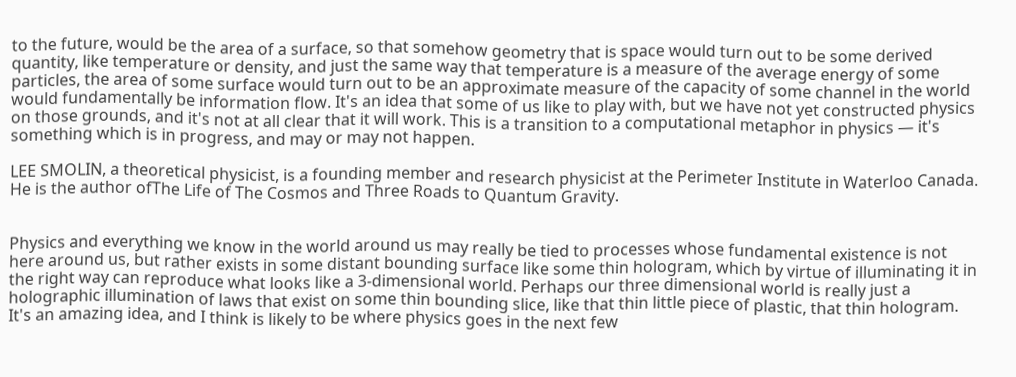to the future, would be the area of a surface, so that somehow geometry that is space would turn out to be some derived quantity, like temperature or density, and just the same way that temperature is a measure of the average energy of some particles, the area of some surface would turn out to be an approximate measure of the capacity of some channel in the world would fundamentally be information flow. It's an idea that some of us like to play with, but we have not yet constructed physics on those grounds, and it's not at all clear that it will work. This is a transition to a computational metaphor in physics — it's something which is in progress, and may or may not happen.

LEE SMOLIN, a theoretical physicist, is a founding member and research physicist at the Perimeter Institute in Waterloo Canada. He is the author ofThe Life of The Cosmos and Three Roads to Quantum Gravity.


Physics and everything we know in the world around us may really be tied to processes whose fundamental existence is not here around us, but rather exists in some distant bounding surface like some thin hologram, which by virtue of illuminating it in the right way can reproduce what looks like a 3-dimensional world. Perhaps our three dimensional world is really just a holographic illumination of laws that exist on some thin bounding slice, like that thin little piece of plastic, that thin hologram. It's an amazing idea, and I think is likely to be where physics goes in the next few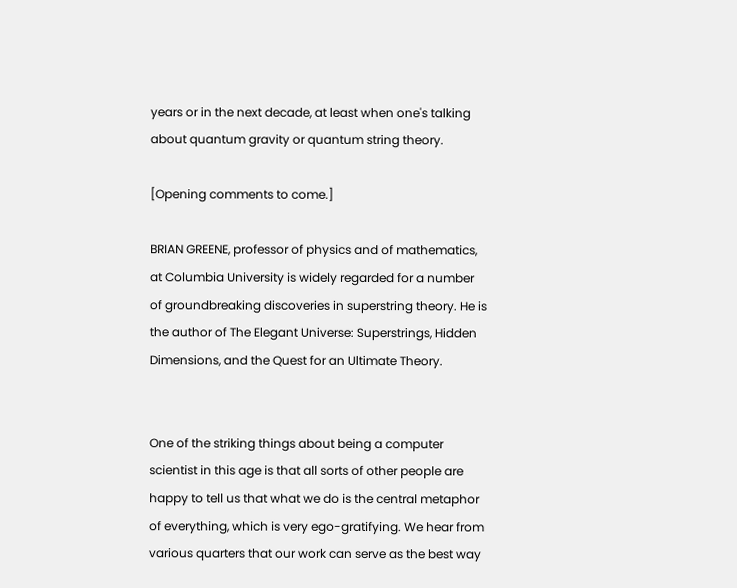years or in the next decade, at least when one's talking about quantum gravity or quantum string theory.

[Opening comments to come.]

BRIAN GREENE, professor of physics and of mathematics, at Columbia University is widely regarded for a number of groundbreaking discoveries in superstring theory. He is the author of The Elegant Universe: Superstrings, Hidden Dimensions, and the Quest for an Ultimate Theory.


One of the striking things about being a computer scientist in this age is that all sorts of other people are happy to tell us that what we do is the central metaphor of everything, which is very ego-gratifying. We hear from various quarters that our work can serve as the best way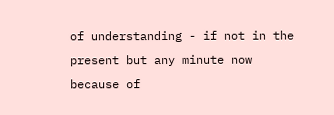of understanding - if not in the present but any minute now because of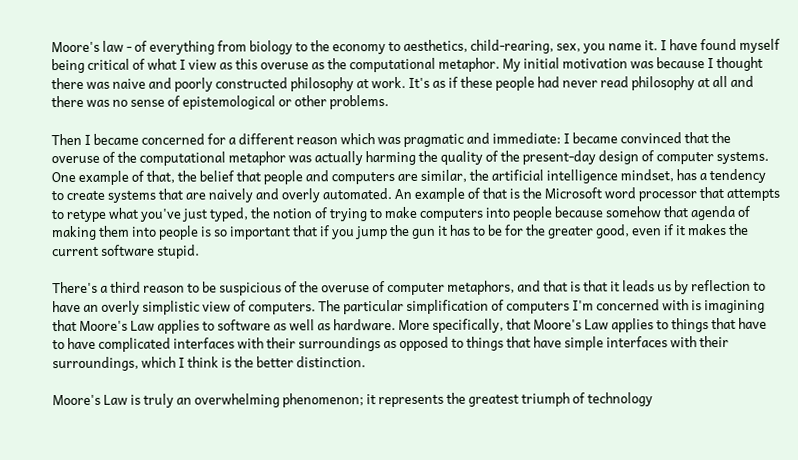Moore's law - of everything from biology to the economy to aesthetics, child-rearing, sex, you name it. I have found myself being critical of what I view as this overuse as the computational metaphor. My initial motivation was because I thought there was naive and poorly constructed philosophy at work. It's as if these people had never read philosophy at all and there was no sense of epistemological or other problems.

Then I became concerned for a different reason which was pragmatic and immediate: I became convinced that the overuse of the computational metaphor was actually harming the quality of the present-day design of computer systems. One example of that, the belief that people and computers are similar, the artificial intelligence mindset, has a tendency to create systems that are naively and overly automated. An example of that is the Microsoft word processor that attempts to retype what you've just typed, the notion of trying to make computers into people because somehow that agenda of making them into people is so important that if you jump the gun it has to be for the greater good, even if it makes the current software stupid.

There's a third reason to be suspicious of the overuse of computer metaphors, and that is that it leads us by reflection to have an overly simplistic view of computers. The particular simplification of computers I'm concerned with is imagining that Moore's Law applies to software as well as hardware. More specifically, that Moore's Law applies to things that have to have complicated interfaces with their surroundings as opposed to things that have simple interfaces with their surroundings, which I think is the better distinction.

Moore's Law is truly an overwhelming phenomenon; it represents the greatest triumph of technology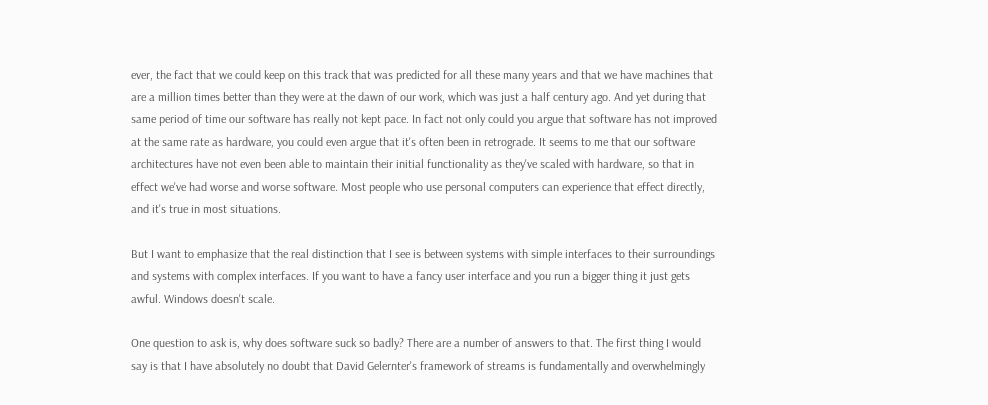ever, the fact that we could keep on this track that was predicted for all these many years and that we have machines that are a million times better than they were at the dawn of our work, which was just a half century ago. And yet during that same period of time our software has really not kept pace. In fact not only could you argue that software has not improved at the same rate as hardware, you could even argue that it's often been in retrograde. It seems to me that our software architectures have not even been able to maintain their initial functionality as they've scaled with hardware, so that in effect we've had worse and worse software. Most people who use personal computers can experience that effect directly, and it's true in most situations.

But I want to emphasize that the real distinction that I see is between systems with simple interfaces to their surroundings and systems with complex interfaces. If you want to have a fancy user interface and you run a bigger thing it just gets awful. Windows doesn't scale.

One question to ask is, why does software suck so badly? There are a number of answers to that. The first thing I would say is that I have absolutely no doubt that David Gelernter's framework of streams is fundamentally and overwhelmingly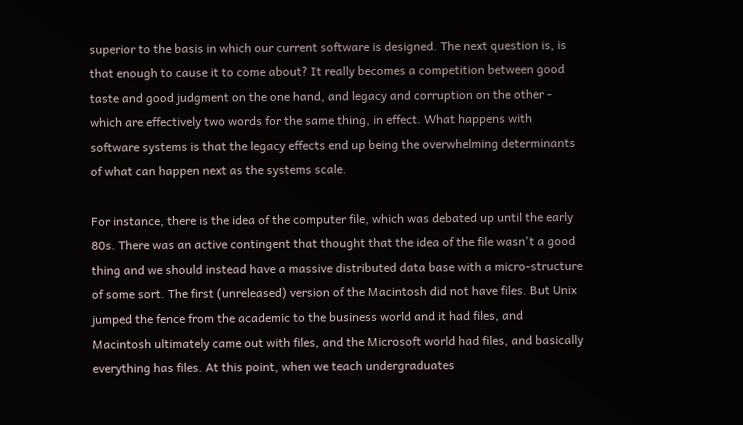superior to the basis in which our current software is designed. The next question is, is that enough to cause it to come about? It really becomes a competition between good taste and good judgment on the one hand, and legacy and corruption on the other - which are effectively two words for the same thing, in effect. What happens with software systems is that the legacy effects end up being the overwhelming determinants of what can happen next as the systems scale.

For instance, there is the idea of the computer file, which was debated up until the early 80s. There was an active contingent that thought that the idea of the file wasn't a good thing and we should instead have a massive distributed data base with a micro-structure of some sort. The first (unreleased) version of the Macintosh did not have files. But Unix jumped the fence from the academic to the business world and it had files, and Macintosh ultimately came out with files, and the Microsoft world had files, and basically everything has files. At this point, when we teach undergraduates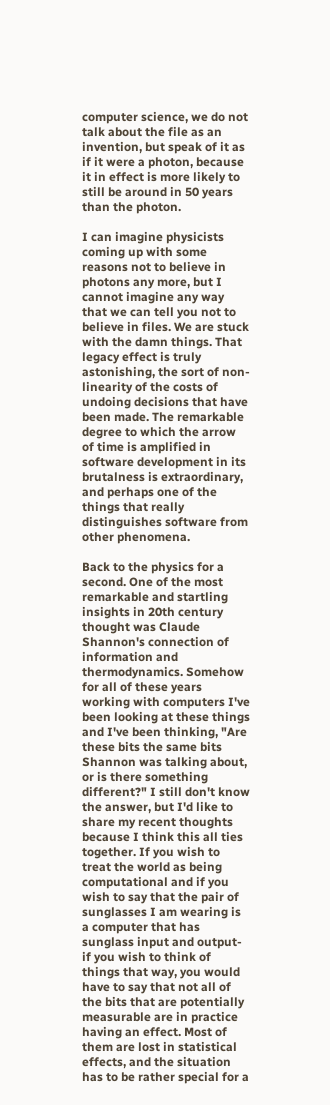computer science, we do not talk about the file as an invention, but speak of it as if it were a photon, because it in effect is more likely to still be around in 50 years than the photon.

I can imagine physicists coming up with some reasons not to believe in photons any more, but I cannot imagine any way that we can tell you not to believe in files. We are stuck with the damn things. That legacy effect is truly astonishing, the sort of non-linearity of the costs of undoing decisions that have been made. The remarkable degree to which the arrow of time is amplified in software development in its brutalness is extraordinary, and perhaps one of the things that really distinguishes software from other phenomena.

Back to the physics for a second. One of the most remarkable and startling insights in 20th century thought was Claude Shannon's connection of information and thermodynamics. Somehow for all of these years working with computers I've been looking at these things and I've been thinking, "Are these bits the same bits Shannon was talking about, or is there something different?" I still don't know the answer, but I'd like to share my recent thoughts because I think this all ties together. If you wish to treat the world as being computational and if you wish to say that the pair of sunglasses I am wearing is a computer that has sunglass input and output- if you wish to think of things that way, you would have to say that not all of the bits that are potentially measurable are in practice having an effect. Most of them are lost in statistical effects, and the situation has to be rather special for a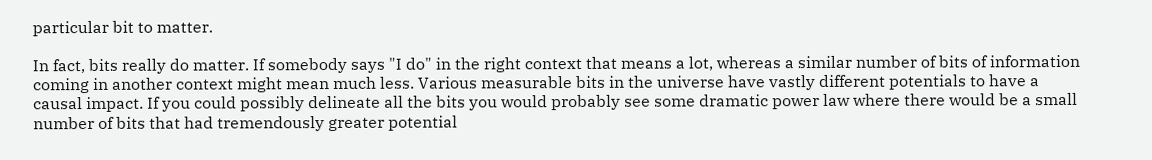particular bit to matter.

In fact, bits really do matter. If somebody says "I do" in the right context that means a lot, whereas a similar number of bits of information coming in another context might mean much less. Various measurable bits in the universe have vastly different potentials to have a causal impact. If you could possibly delineate all the bits you would probably see some dramatic power law where there would be a small number of bits that had tremendously greater potential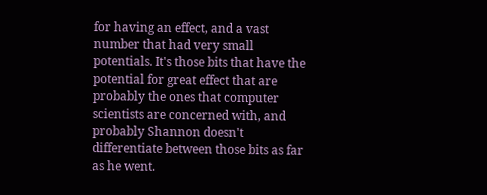for having an effect, and a vast number that had very small potentials. It's those bits that have the potential for great effect that are probably the ones that computer scientists are concerned with, and probably Shannon doesn't differentiate between those bits as far as he went.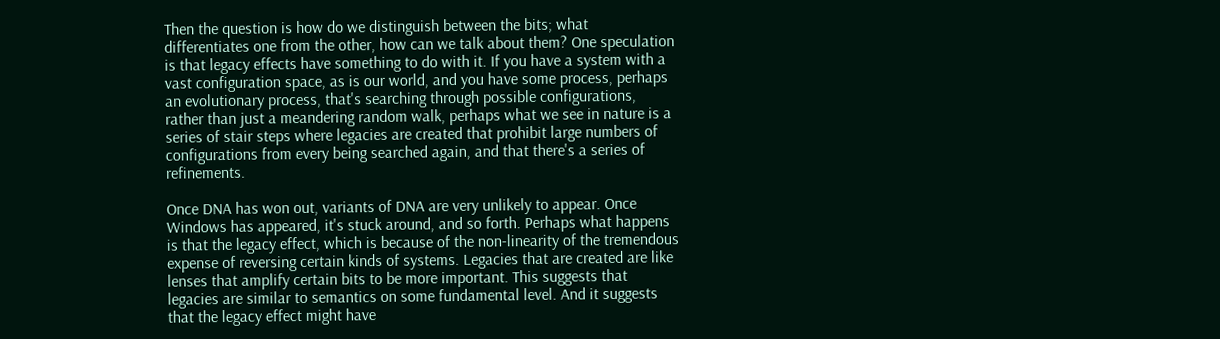Then the question is how do we distinguish between the bits; what differentiates one from the other, how can we talk about them? One speculation is that legacy effects have something to do with it. If you have a system with a vast configuration space, as is our world, and you have some process, perhaps an evolutionary process, that's searching through possible configurations, rather than just a meandering random walk, perhaps what we see in nature is a series of stair steps where legacies are created that prohibit large numbers of configurations from every being searched again, and that there's a series of refinements.

Once DNA has won out, variants of DNA are very unlikely to appear. Once Windows has appeared, it's stuck around, and so forth. Perhaps what happens is that the legacy effect, which is because of the non-linearity of the tremendous expense of reversing certain kinds of systems. Legacies that are created are like lenses that amplify certain bits to be more important. This suggests that legacies are similar to semantics on some fundamental level. And it suggests that the legacy effect might have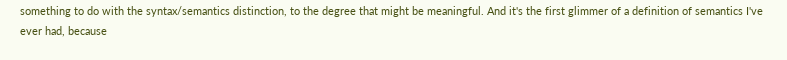something to do with the syntax/semantics distinction, to the degree that might be meaningful. And it's the first glimmer of a definition of semantics I've ever had, because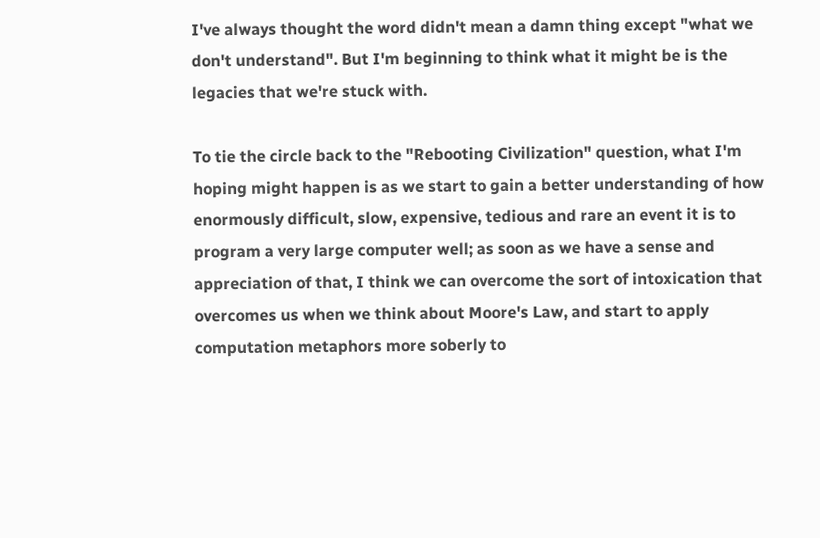I've always thought the word didn't mean a damn thing except "what we don't understand". But I'm beginning to think what it might be is the legacies that we're stuck with.

To tie the circle back to the "Rebooting Civilization" question, what I'm hoping might happen is as we start to gain a better understanding of how enormously difficult, slow, expensive, tedious and rare an event it is to program a very large computer well; as soon as we have a sense and appreciation of that, I think we can overcome the sort of intoxication that overcomes us when we think about Moore's Law, and start to apply computation metaphors more soberly to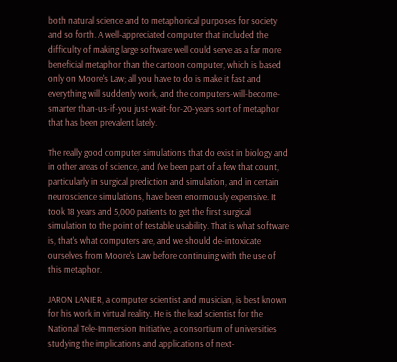both natural science and to metaphorical purposes for society and so forth. A well-appreciated computer that included the difficulty of making large software well could serve as a far more beneficial metaphor than the cartoon computer, which is based only on Moore's Law; all you have to do is make it fast and everything will suddenly work, and the computers-will-become-smarter than-us-if-you just-wait-for-20-years sort of metaphor that has been prevalent lately.

The really good computer simulations that do exist in biology and in other areas of science, and I've been part of a few that count, particularly in surgical prediction and simulation, and in certain neuroscience simulations, have been enormously expensive. It took 18 years and 5,000 patients to get the first surgical simulation to the point of testable usability. That is what software is, that's what computers are, and we should de-intoxicate ourselves from Moore's Law before continuing with the use of this metaphor.

JARON LANIER, a computer scientist and musician, is best known for his work in virtual reality. He is the lead scientist for the National Tele-Immersion Initiative, a consortium of universities studying the implications and applications of next-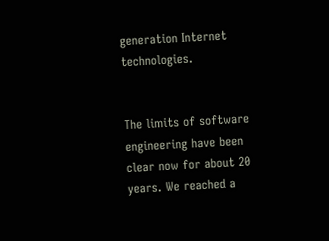generation Internet technologies.


The limits of software engineering have been clear now for about 20 years. We reached a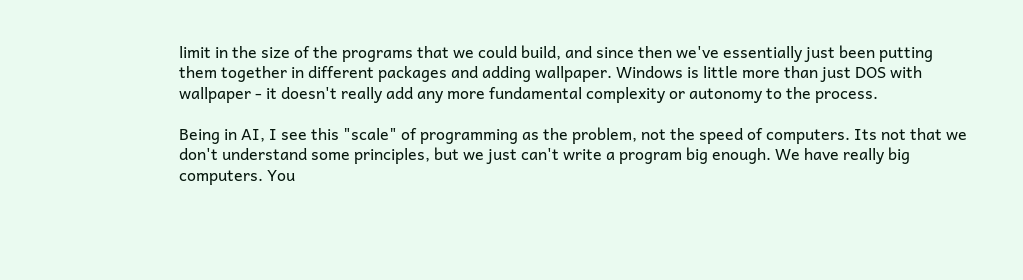limit in the size of the programs that we could build, and since then we've essentially just been putting them together in different packages and adding wallpaper. Windows is little more than just DOS with wallpaper - it doesn't really add any more fundamental complexity or autonomy to the process.

Being in AI, I see this "scale" of programming as the problem, not the speed of computers. Its not that we don't understand some principles, but we just can't write a program big enough. We have really big computers. You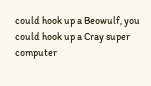could hook up a Beowulf, you could hook up a Cray super computer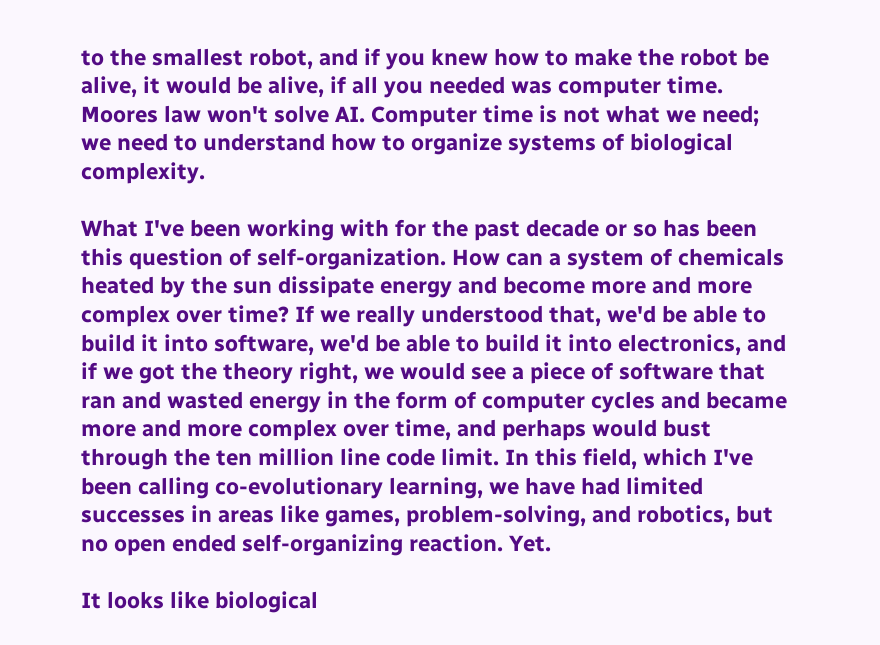to the smallest robot, and if you knew how to make the robot be alive, it would be alive, if all you needed was computer time. Moores law won't solve AI. Computer time is not what we need; we need to understand how to organize systems of biological complexity.

What I've been working with for the past decade or so has been this question of self-organization. How can a system of chemicals heated by the sun dissipate energy and become more and more complex over time? If we really understood that, we'd be able to build it into software, we'd be able to build it into electronics, and if we got the theory right, we would see a piece of software that ran and wasted energy in the form of computer cycles and became more and more complex over time, and perhaps would bust through the ten million line code limit. In this field, which I've been calling co-evolutionary learning, we have had limited successes in areas like games, problem-solving, and robotics, but no open ended self-organizing reaction. Yet.

It looks like biological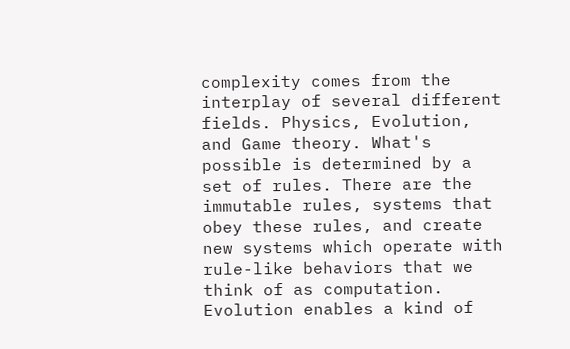complexity comes from the interplay of several different fields. Physics, Evolution, and Game theory. What's possible is determined by a set of rules. There are the immutable rules, systems that obey these rules, and create new systems which operate with rule-like behaviors that we think of as computation. Evolution enables a kind of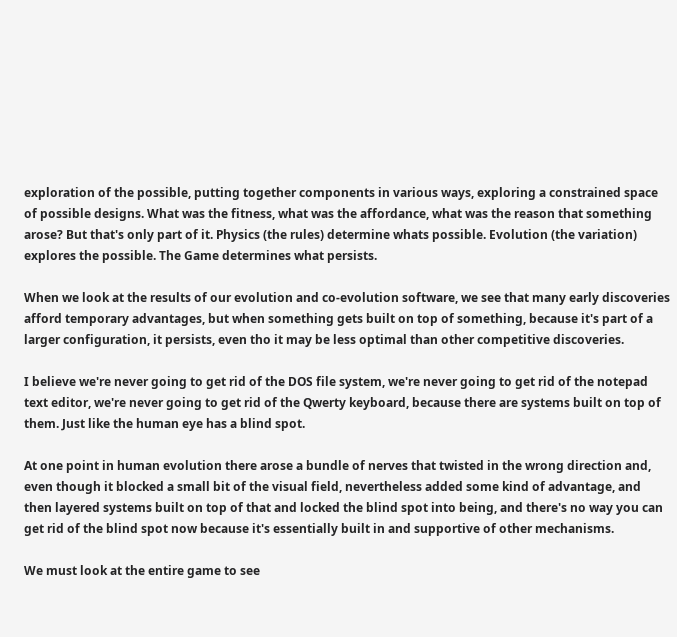exploration of the possible, putting together components in various ways, exploring a constrained space of possible designs. What was the fitness, what was the affordance, what was the reason that something arose? But that's only part of it. Physics (the rules) determine whats possible. Evolution (the variation) explores the possible. The Game determines what persists.

When we look at the results of our evolution and co-evolution software, we see that many early discoveries afford temporary advantages, but when something gets built on top of something, because it's part of a larger configuration, it persists, even tho it may be less optimal than other competitive discoveries.

I believe we're never going to get rid of the DOS file system, we're never going to get rid of the notepad text editor, we're never going to get rid of the Qwerty keyboard, because there are systems built on top of them. Just like the human eye has a blind spot.

At one point in human evolution there arose a bundle of nerves that twisted in the wrong direction and, even though it blocked a small bit of the visual field, nevertheless added some kind of advantage, and then layered systems built on top of that and locked the blind spot into being, and there's no way you can get rid of the blind spot now because it's essentially built in and supportive of other mechanisms.

We must look at the entire game to see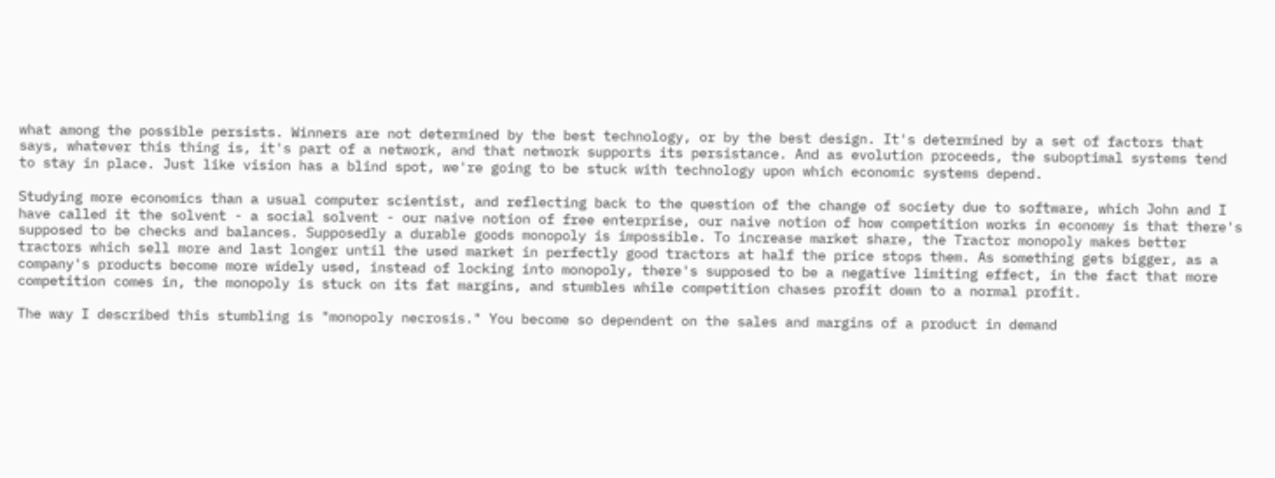what among the possible persists. Winners are not determined by the best technology, or by the best design. It's determined by a set of factors that says, whatever this thing is, it's part of a network, and that network supports its persistance. And as evolution proceeds, the suboptimal systems tend to stay in place. Just like vision has a blind spot, we're going to be stuck with technology upon which economic systems depend.

Studying more economics than a usual computer scientist, and reflecting back to the question of the change of society due to software, which John and I have called it the solvent - a social solvent - our naive notion of free enterprise, our naive notion of how competition works in economy is that there's supposed to be checks and balances. Supposedly a durable goods monopoly is impossible. To increase market share, the Tractor monopoly makes better tractors which sell more and last longer until the used market in perfectly good tractors at half the price stops them. As something gets bigger, as a company's products become more widely used, instead of locking into monopoly, there's supposed to be a negative limiting effect, in the fact that more competition comes in, the monopoly is stuck on its fat margins, and stumbles while competition chases profit down to a normal profit.

The way I described this stumbling is "monopoly necrosis." You become so dependent on the sales and margins of a product in demand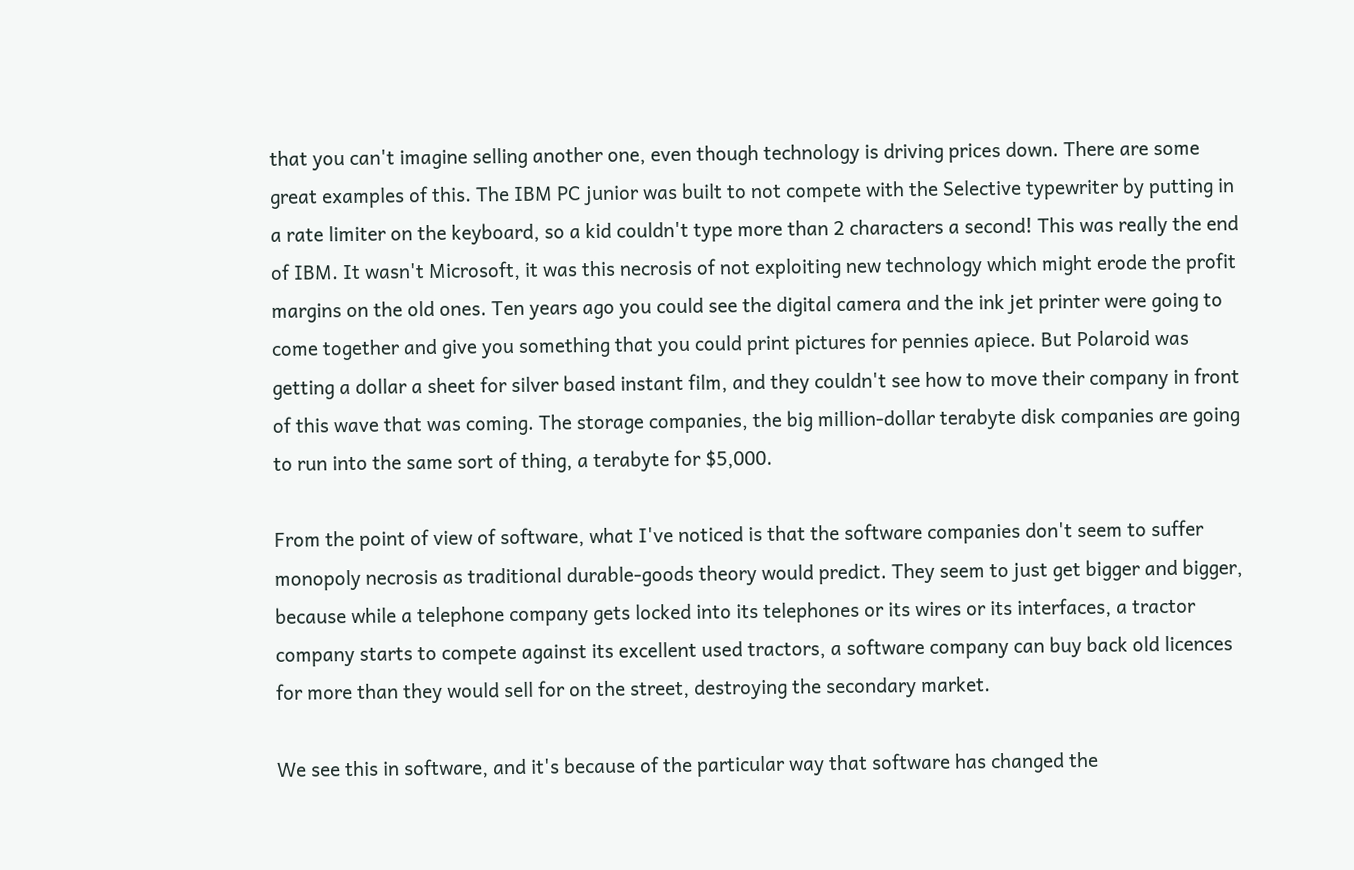that you can't imagine selling another one, even though technology is driving prices down. There are some great examples of this. The IBM PC junior was built to not compete with the Selective typewriter by putting in a rate limiter on the keyboard, so a kid couldn't type more than 2 characters a second! This was really the end of IBM. It wasn't Microsoft, it was this necrosis of not exploiting new technology which might erode the profit margins on the old ones. Ten years ago you could see the digital camera and the ink jet printer were going to come together and give you something that you could print pictures for pennies apiece. But Polaroid was getting a dollar a sheet for silver based instant film, and they couldn't see how to move their company in front of this wave that was coming. The storage companies, the big million-dollar terabyte disk companies are going to run into the same sort of thing, a terabyte for $5,000.

From the point of view of software, what I've noticed is that the software companies don't seem to suffer monopoly necrosis as traditional durable-goods theory would predict. They seem to just get bigger and bigger, because while a telephone company gets locked into its telephones or its wires or its interfaces, a tractor company starts to compete against its excellent used tractors, a software company can buy back old licences for more than they would sell for on the street, destroying the secondary market.

We see this in software, and it's because of the particular way that software has changed the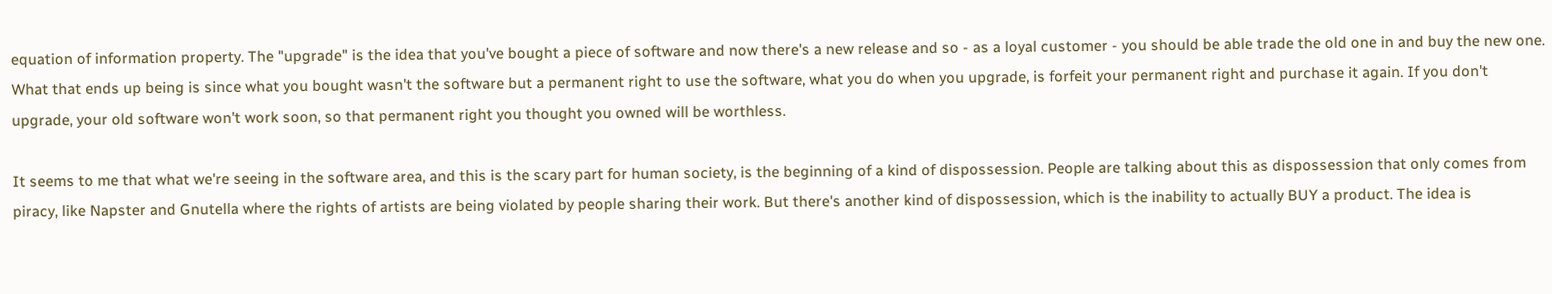equation of information property. The "upgrade" is the idea that you've bought a piece of software and now there's a new release and so - as a loyal customer - you should be able trade the old one in and buy the new one. What that ends up being is since what you bought wasn't the software but a permanent right to use the software, what you do when you upgrade, is forfeit your permanent right and purchase it again. If you don't upgrade, your old software won't work soon, so that permanent right you thought you owned will be worthless.

It seems to me that what we're seeing in the software area, and this is the scary part for human society, is the beginning of a kind of dispossession. People are talking about this as dispossession that only comes from piracy, like Napster and Gnutella where the rights of artists are being violated by people sharing their work. But there's another kind of dispossession, which is the inability to actually BUY a product. The idea is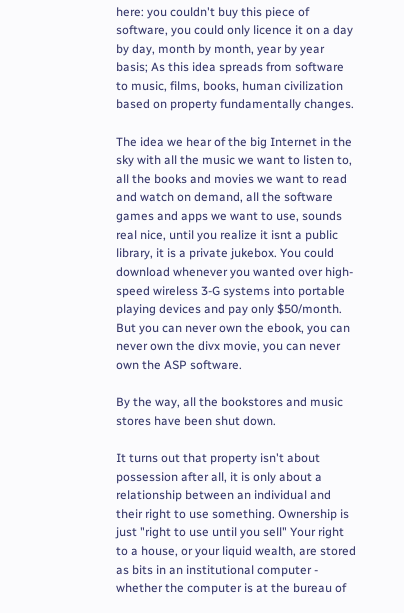here: you couldn't buy this piece of software, you could only licence it on a day by day, month by month, year by year basis; As this idea spreads from software to music, films, books, human civilization based on property fundamentally changes.

The idea we hear of the big Internet in the sky with all the music we want to listen to, all the books and movies we want to read and watch on demand, all the software games and apps we want to use, sounds real nice, until you realize it isnt a public library, it is a private jukebox. You could download whenever you wanted over high-speed wireless 3-G systems into portable playing devices and pay only $50/month. But you can never own the ebook, you can never own the divx movie, you can never own the ASP software.

By the way, all the bookstores and music stores have been shut down.

It turns out that property isn't about possession after all, it is only about a relationship between an individual and their right to use something. Ownership is just "right to use until you sell" Your right to a house, or your liquid wealth, are stored as bits in an institutional computer - whether the computer is at the bureau of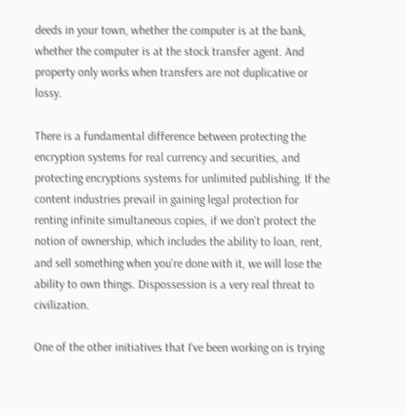deeds in your town, whether the computer is at the bank, whether the computer is at the stock transfer agent. And property only works when transfers are not duplicative or lossy.

There is a fundamental difference between protecting the encryption systems for real currency and securities, and protecting encryptions systems for unlimited publishing. If the content industries prevail in gaining legal protection for renting infinite simultaneous copies, if we don't protect the notion of ownership, which includes the ability to loan, rent, and sell something when you're done with it, we will lose the ability to own things. Dispossession is a very real threat to civilization.

One of the other initiatives that I've been working on is trying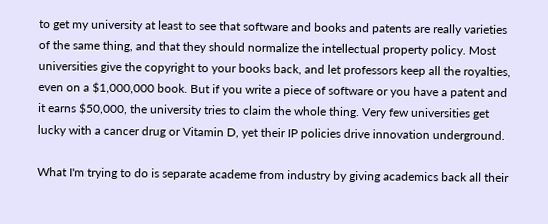to get my university at least to see that software and books and patents are really varieties of the same thing, and that they should normalize the intellectual property policy. Most universities give the copyright to your books back, and let professors keep all the royalties, even on a $1,000,000 book. But if you write a piece of software or you have a patent and it earns $50,000, the university tries to claim the whole thing. Very few universities get lucky with a cancer drug or Vitamin D, yet their IP policies drive innovation underground.

What I'm trying to do is separate academe from industry by giving academics back all their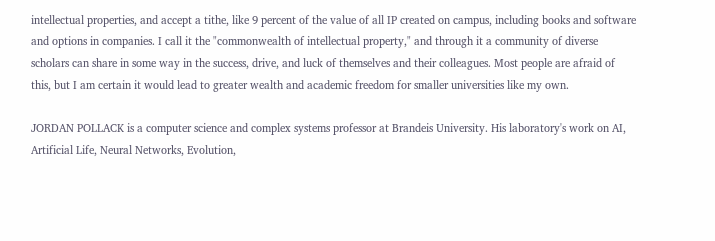intellectual properties, and accept a tithe, like 9 percent of the value of all IP created on campus, including books and software and options in companies. I call it the "commonwealth of intellectual property," and through it a community of diverse scholars can share in some way in the success, drive, and luck of themselves and their colleagues. Most people are afraid of this, but I am certain it would lead to greater wealth and academic freedom for smaller universities like my own.

JORDAN POLLACK is a computer science and complex systems professor at Brandeis University. His laboratory's work on AI, Artificial Life, Neural Networks, Evolution,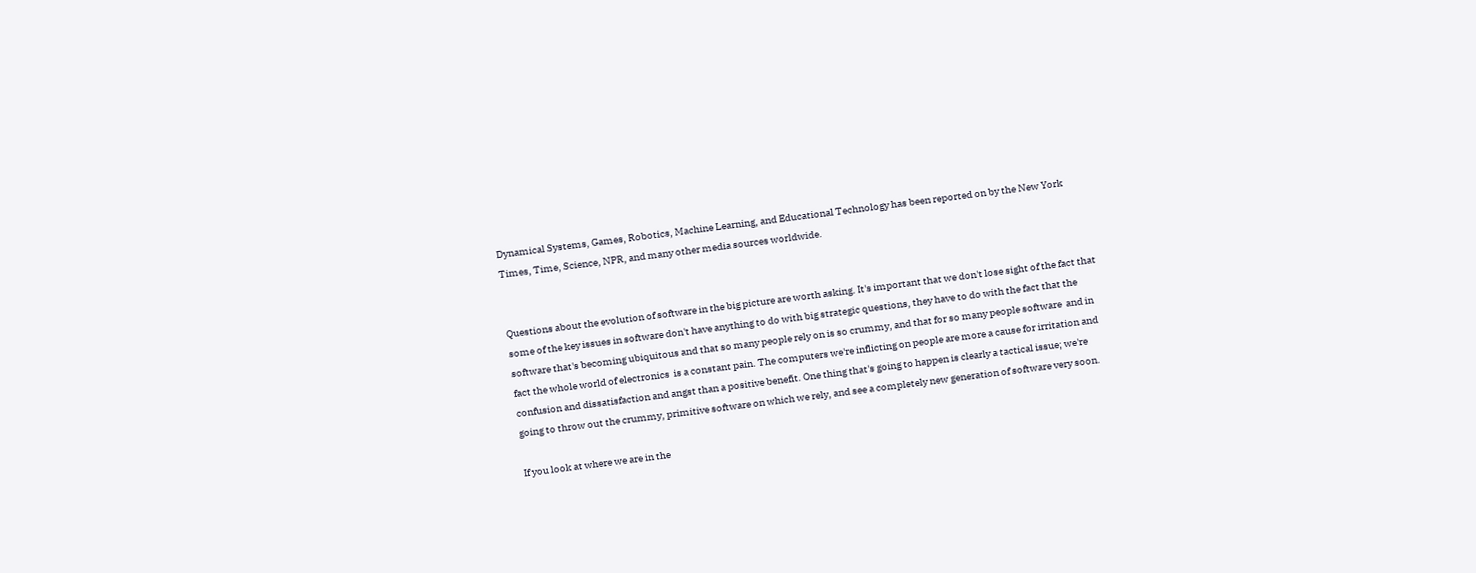Dynamical Systems, Games, Robotics, Machine Learning, and Educational Technology has been reported on by the New York Times, Time, Science, NPR, and many other media sources worldwide.


Questions about the evolution of software in the big picture are worth asking. It's important that we don't lose sight of the fact that some of the key issues in software don't have anything to do with big strategic questions, they have to do with the fact that the software that's becoming ubiquitous and that so many people rely on is so crummy, and that for so many people software  and in fact the whole world of electronics  is a constant pain. The computers we're inflicting on people are more a cause for irritation and confusion and dissatisfaction and angst than a positive benefit. One thing that's going to happen is clearly a tactical issue; we're going to throw out the crummy, primitive software on which we rely, and see a completely new generation of software very soon.

If you look at where we are in the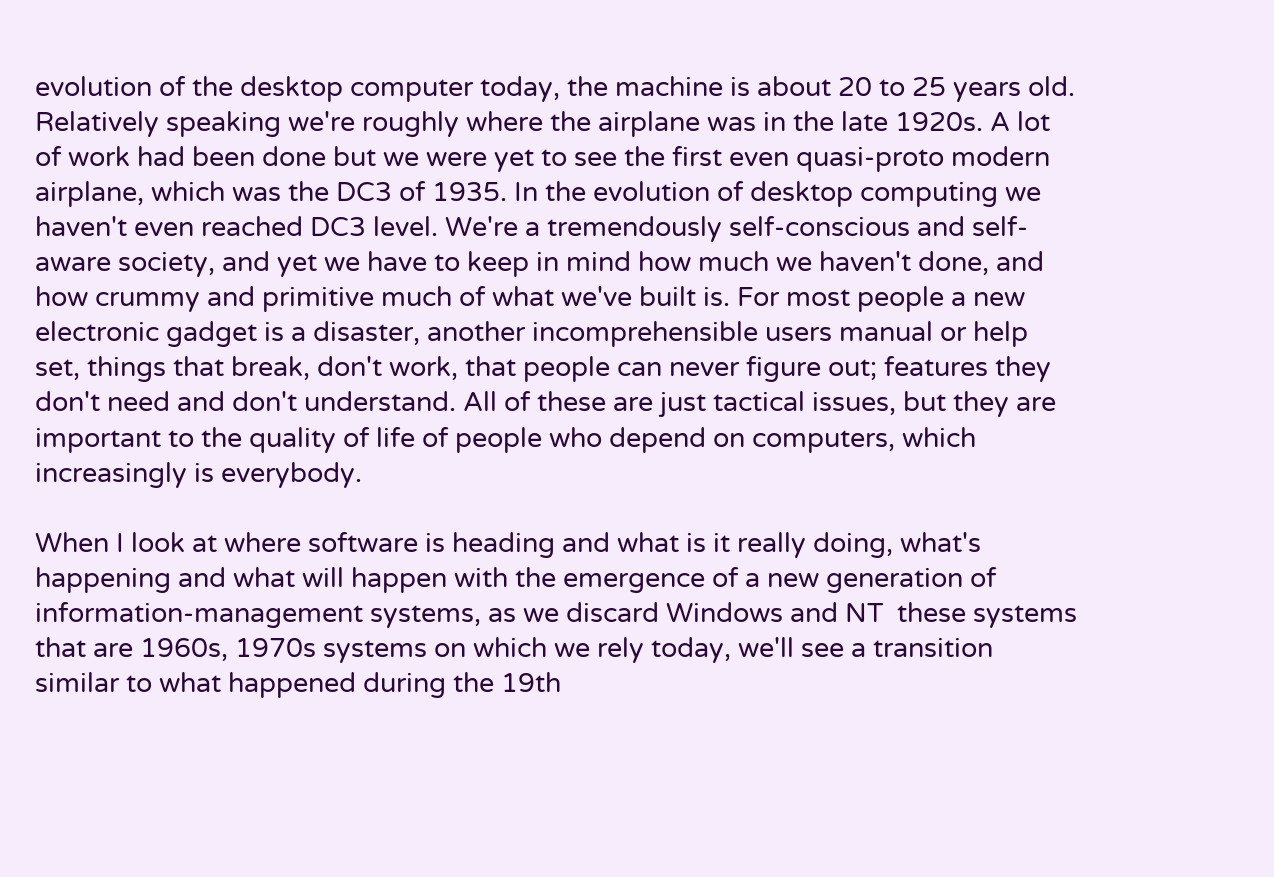evolution of the desktop computer today, the machine is about 20 to 25 years old. Relatively speaking we're roughly where the airplane was in the late 1920s. A lot of work had been done but we were yet to see the first even quasi-proto modern airplane, which was the DC3 of 1935. In the evolution of desktop computing we haven't even reached DC3 level. We're a tremendously self-conscious and self-aware society, and yet we have to keep in mind how much we haven't done, and how crummy and primitive much of what we've built is. For most people a new electronic gadget is a disaster, another incomprehensible users manual or help set, things that break, don't work, that people can never figure out; features they don't need and don't understand. All of these are just tactical issues, but they are important to the quality of life of people who depend on computers, which increasingly is everybody.

When I look at where software is heading and what is it really doing, what's happening and what will happen with the emergence of a new generation of information-management systems, as we discard Windows and NT  these systems that are 1960s, 1970s systems on which we rely today, we'll see a transition similar to what happened during the 19th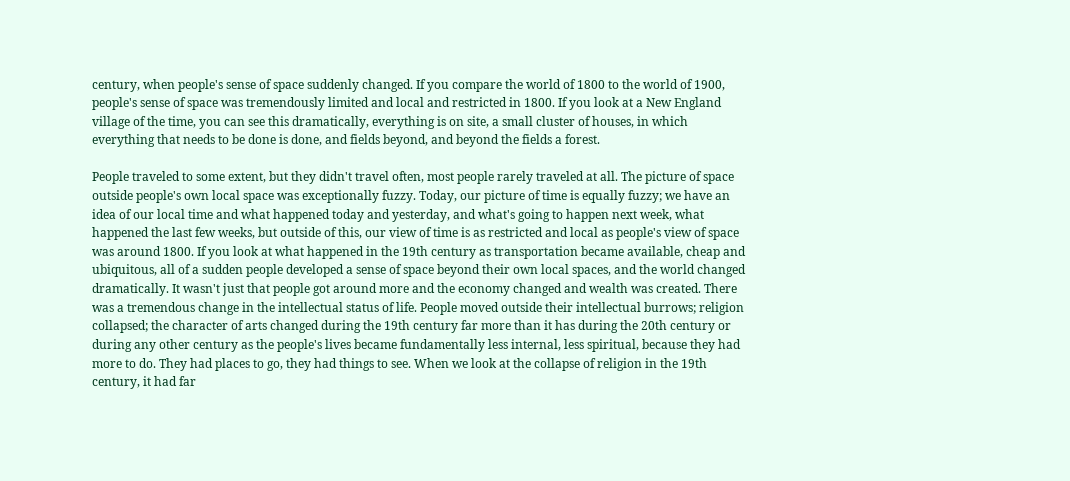century, when people's sense of space suddenly changed. If you compare the world of 1800 to the world of 1900, people's sense of space was tremendously limited and local and restricted in 1800. If you look at a New England village of the time, you can see this dramatically, everything is on site, a small cluster of houses, in which everything that needs to be done is done, and fields beyond, and beyond the fields a forest.

People traveled to some extent, but they didn't travel often, most people rarely traveled at all. The picture of space outside people's own local space was exceptionally fuzzy. Today, our picture of time is equally fuzzy; we have an idea of our local time and what happened today and yesterday, and what's going to happen next week, what happened the last few weeks, but outside of this, our view of time is as restricted and local as people's view of space was around 1800. If you look at what happened in the 19th century as transportation became available, cheap and ubiquitous, all of a sudden people developed a sense of space beyond their own local spaces, and the world changed dramatically. It wasn't just that people got around more and the economy changed and wealth was created. There was a tremendous change in the intellectual status of life. People moved outside their intellectual burrows; religion collapsed; the character of arts changed during the 19th century far more than it has during the 20th century or during any other century as the people's lives became fundamentally less internal, less spiritual, because they had more to do. They had places to go, they had things to see. When we look at the collapse of religion in the 19th century, it had far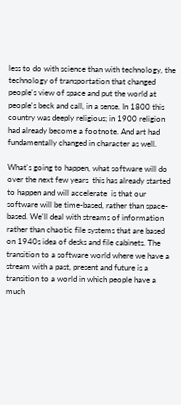less to do with science than with technology, the technology of transportation that changed people's view of space and put the world at people's beck and call, in a sense. In 1800 this country was deeply religious; in 1900 religion had already become a footnote. And art had fundamentally changed in character as well.

What's going to happen, what software will do over the next few years  this has already started to happen and will accelerate  is that our software will be time-based, rather than space-based. We'll deal with streams of information rather than chaotic file systems that are based on 1940s idea of desks and file cabinets. The transition to a software world where we have a stream with a past, present and future is a transition to a world in which people have a much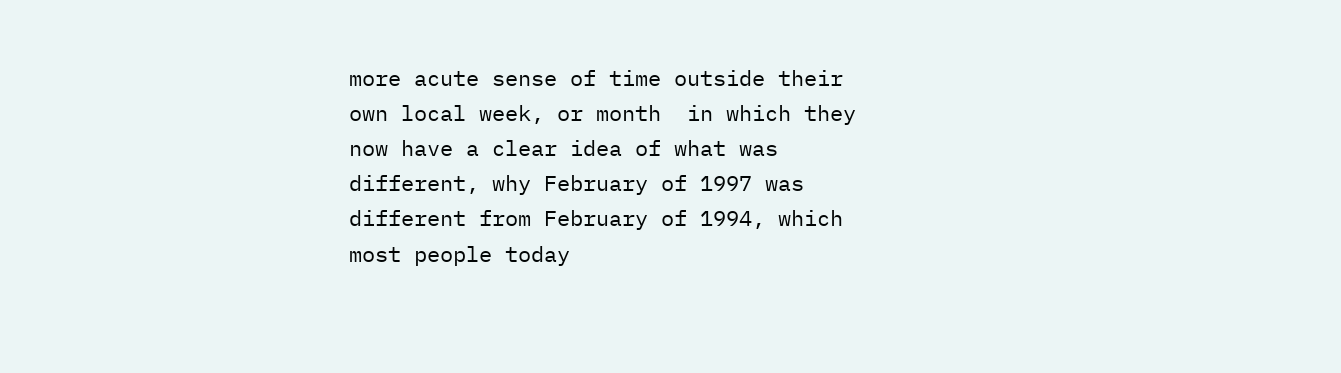more acute sense of time outside their own local week, or month  in which they now have a clear idea of what was different, why February of 1997 was different from February of 1994, which most people today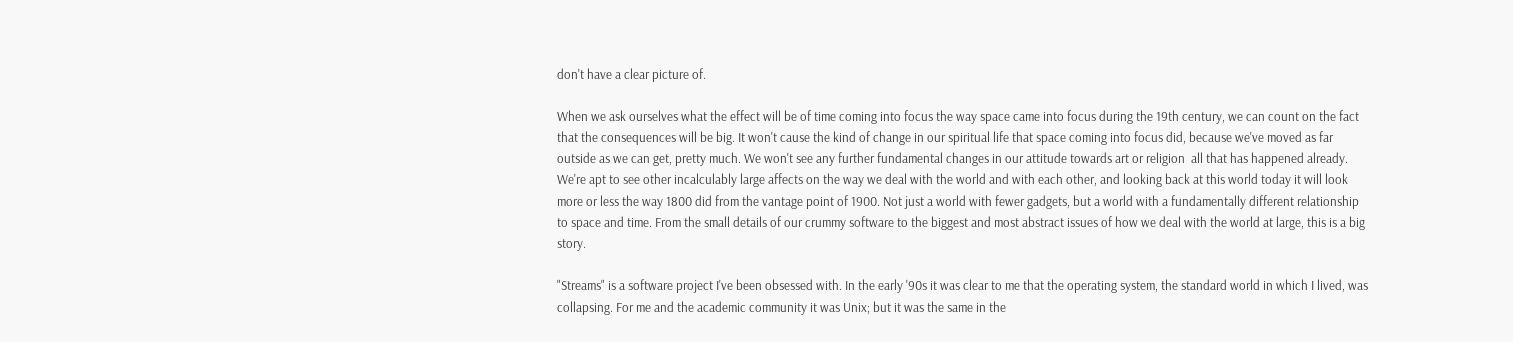don't have a clear picture of.

When we ask ourselves what the effect will be of time coming into focus the way space came into focus during the 19th century, we can count on the fact that the consequences will be big. It won't cause the kind of change in our spiritual life that space coming into focus did, because we've moved as far outside as we can get, pretty much. We won't see any further fundamental changes in our attitude towards art or religion  all that has happened already. We're apt to see other incalculably large affects on the way we deal with the world and with each other, and looking back at this world today it will look more or less the way 1800 did from the vantage point of 1900. Not just a world with fewer gadgets, but a world with a fundamentally different relationship to space and time. From the small details of our crummy software to the biggest and most abstract issues of how we deal with the world at large, this is a big story.

"Streams" is a software project I've been obsessed with. In the early '90s it was clear to me that the operating system, the standard world in which I lived, was collapsing. For me and the academic community it was Unix; but it was the same in the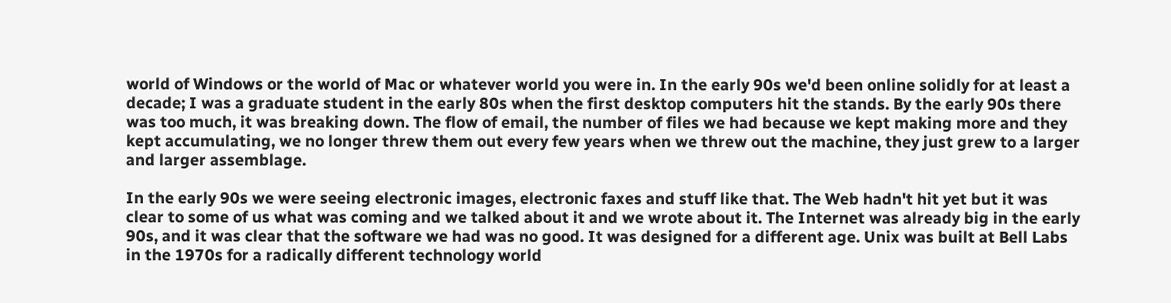world of Windows or the world of Mac or whatever world you were in. In the early 90s we'd been online solidly for at least a decade; I was a graduate student in the early 80s when the first desktop computers hit the stands. By the early 90s there was too much, it was breaking down. The flow of email, the number of files we had because we kept making more and they kept accumulating, we no longer threw them out every few years when we threw out the machine, they just grew to a larger and larger assemblage.

In the early 90s we were seeing electronic images, electronic faxes and stuff like that. The Web hadn't hit yet but it was clear to some of us what was coming and we talked about it and we wrote about it. The Internet was already big in the early 90s, and it was clear that the software we had was no good. It was designed for a different age. Unix was built at Bell Labs in the 1970s for a radically different technology world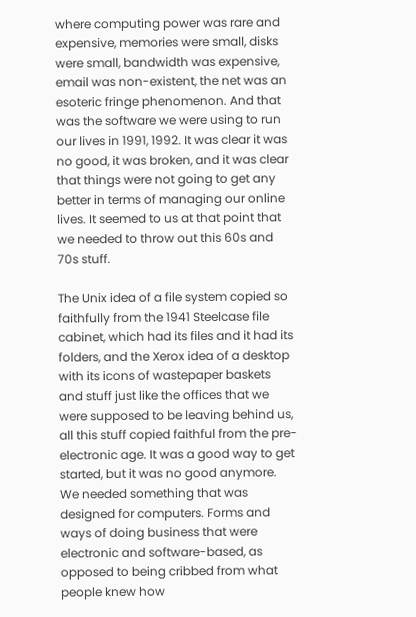where computing power was rare and expensive, memories were small, disks were small, bandwidth was expensive, email was non-existent, the net was an esoteric fringe phenomenon. And that was the software we were using to run our lives in 1991, 1992. It was clear it was no good, it was broken, and it was clear that things were not going to get any better in terms of managing our online lives. It seemed to us at that point that we needed to throw out this 60s and 70s stuff.

The Unix idea of a file system copied so faithfully from the 1941 Steelcase file cabinet, which had its files and it had its folders, and the Xerox idea of a desktop with its icons of wastepaper baskets and stuff just like the offices that we were supposed to be leaving behind us, all this stuff copied faithful from the pre-electronic age. It was a good way to get started, but it was no good anymore. We needed something that was designed for computers. Forms and ways of doing business that were electronic and software-based, as opposed to being cribbed from what people knew how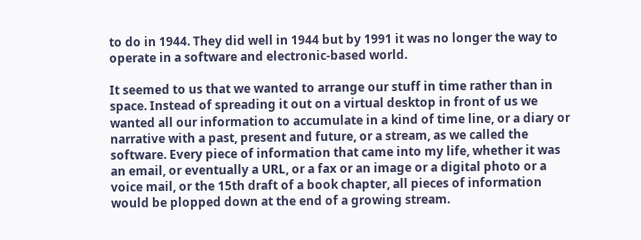to do in 1944. They did well in 1944 but by 1991 it was no longer the way to operate in a software and electronic-based world.

It seemed to us that we wanted to arrange our stuff in time rather than in space. Instead of spreading it out on a virtual desktop in front of us we wanted all our information to accumulate in a kind of time line, or a diary or narrative with a past, present and future, or a stream, as we called the software. Every piece of information that came into my life, whether it was an email, or eventually a URL, or a fax or an image or a digital photo or a voice mail, or the 15th draft of a book chapter, all pieces of information would be plopped down at the end of a growing stream.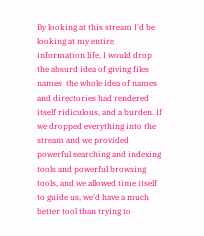By looking at this stream I'd be looking at my entire information life, I would drop the absurd idea of giving files names  the whole idea of names and directories had rendered itself ridiculous, and a burden. If we dropped everything into the stream and we provided powerful searching and indexing tools and powerful browsing tools, and we allowed time itself to guide us, we'd have a much better tool than trying to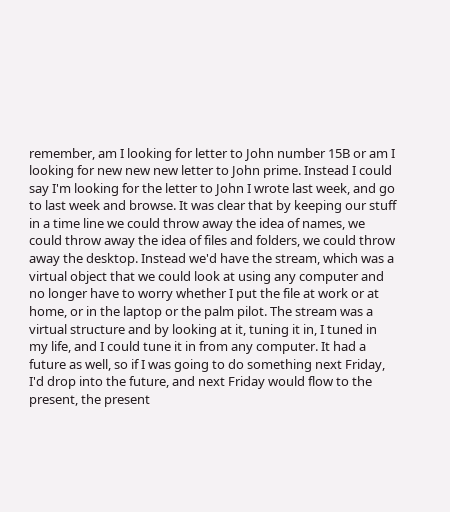remember, am I looking for letter to John number 15B or am I looking for new new new letter to John prime. Instead I could say I'm looking for the letter to John I wrote last week, and go to last week and browse. It was clear that by keeping our stuff in a time line we could throw away the idea of names, we could throw away the idea of files and folders, we could throw away the desktop. Instead we'd have the stream, which was a virtual object that we could look at using any computer and no longer have to worry whether I put the file at work or at home, or in the laptop or the palm pilot. The stream was a virtual structure and by looking at it, tuning it in, I tuned in my life, and I could tune it in from any computer. It had a future as well, so if I was going to do something next Friday, I'd drop into the future, and next Friday would flow to the present, the present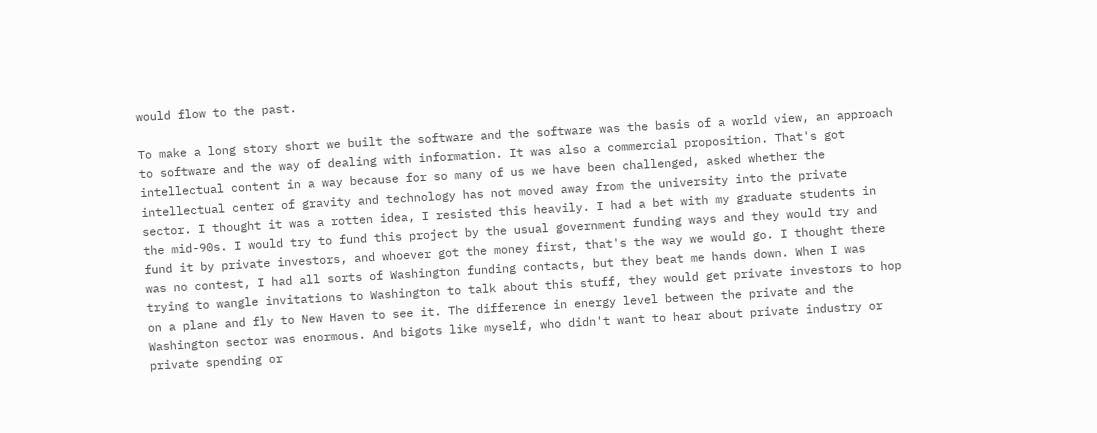would flow to the past.

To make a long story short we built the software and the software was the basis of a world view, an approach to software and the way of dealing with information. It was also a commercial proposition. That's got intellectual content in a way because for so many of us we have been challenged, asked whether the intellectual center of gravity and technology has not moved away from the university into the private sector. I thought it was a rotten idea, I resisted this heavily. I had a bet with my graduate students in the mid-90s. I would try to fund this project by the usual government funding ways and they would try and fund it by private investors, and whoever got the money first, that's the way we would go. I thought there was no contest, I had all sorts of Washington funding contacts, but they beat me hands down. When I was trying to wangle invitations to Washington to talk about this stuff, they would get private investors to hop on a plane and fly to New Haven to see it. The difference in energy level between the private and the Washington sector was enormous. And bigots like myself, who didn't want to hear about private industry or private spending or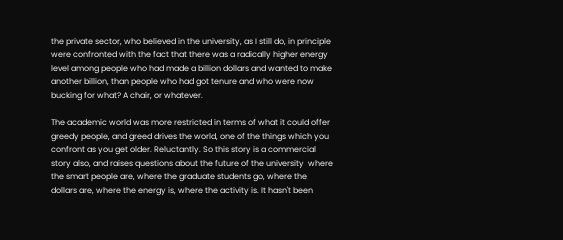the private sector, who believed in the university, as I still do, in principle were confronted with the fact that there was a radically higher energy level among people who had made a billion dollars and wanted to make another billion, than people who had got tenure and who were now bucking for what? A chair, or whatever.

The academic world was more restricted in terms of what it could offer greedy people, and greed drives the world, one of the things which you confront as you get older. Reluctantly. So this story is a commercial story also, and raises questions about the future of the university  where the smart people are, where the graduate students go, where the dollars are, where the energy is, where the activity is. It hasn't been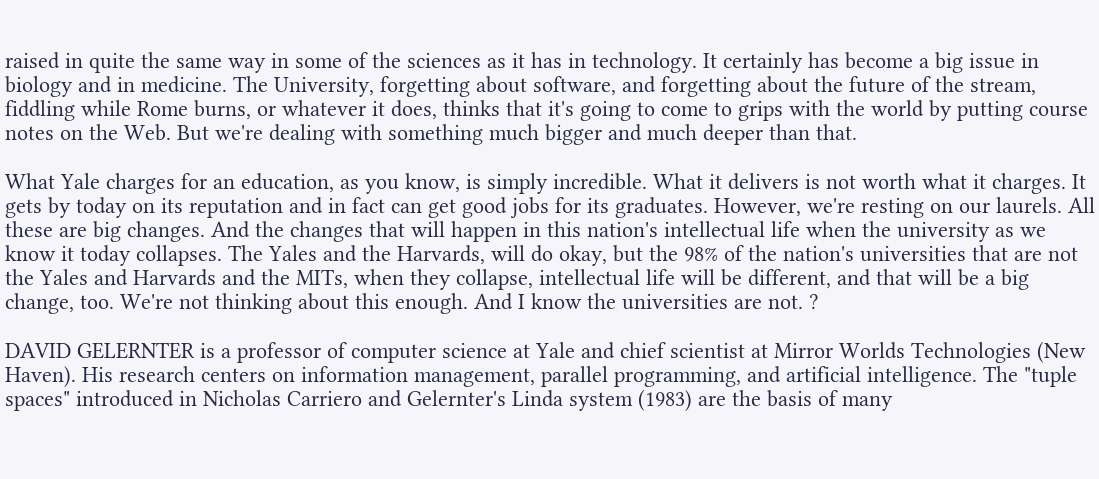raised in quite the same way in some of the sciences as it has in technology. It certainly has become a big issue in biology and in medicine. The University, forgetting about software, and forgetting about the future of the stream, fiddling while Rome burns, or whatever it does, thinks that it's going to come to grips with the world by putting course notes on the Web. But we're dealing with something much bigger and much deeper than that.

What Yale charges for an education, as you know, is simply incredible. What it delivers is not worth what it charges. It gets by today on its reputation and in fact can get good jobs for its graduates. However, we're resting on our laurels. All these are big changes. And the changes that will happen in this nation's intellectual life when the university as we know it today collapses. The Yales and the Harvards, will do okay, but the 98% of the nation's universities that are not the Yales and Harvards and the MITs, when they collapse, intellectual life will be different, and that will be a big change, too. We're not thinking about this enough. And I know the universities are not. ?

DAVID GELERNTER is a professor of computer science at Yale and chief scientist at Mirror Worlds Technologies (New Haven). His research centers on information management, parallel programming, and artificial intelligence. The "tuple spaces" introduced in Nicholas Carriero and Gelernter's Linda system (1983) are the basis of many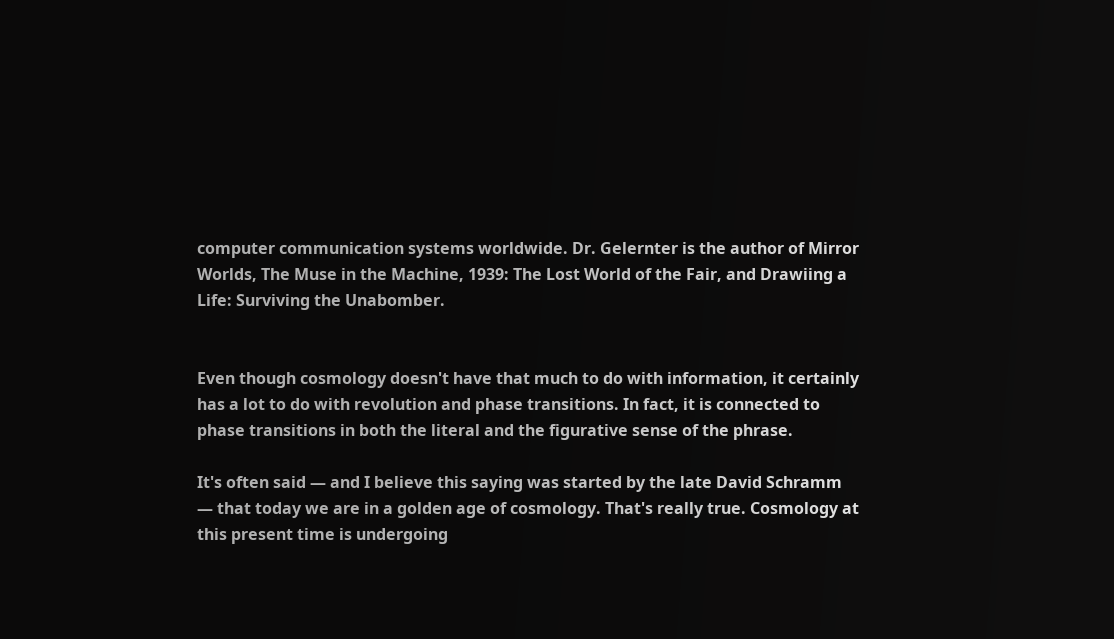computer communication systems worldwide. Dr. Gelernter is the author of Mirror Worlds, The Muse in the Machine, 1939: The Lost World of the Fair, and Drawiing a Life: Surviving the Unabomber.


Even though cosmology doesn't have that much to do with information, it certainly has a lot to do with revolution and phase transitions. In fact, it is connected to phase transitions in both the literal and the figurative sense of the phrase.

It's often said — and I believe this saying was started by the late David Schramm — that today we are in a golden age of cosmology. That's really true. Cosmology at this present time is undergoing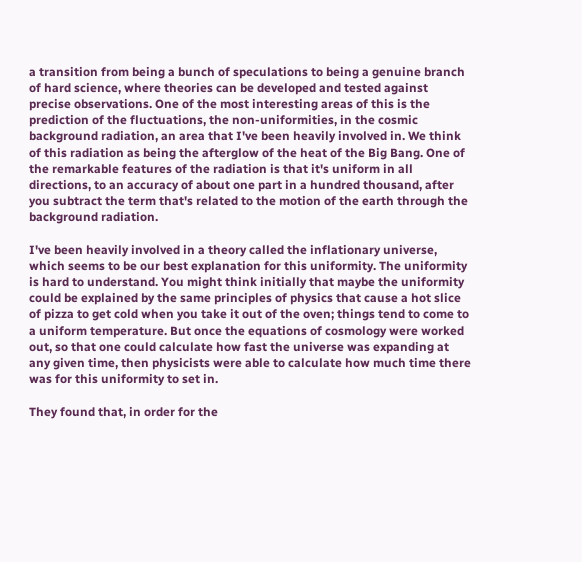a transition from being a bunch of speculations to being a genuine branch of hard science, where theories can be developed and tested against precise observations. One of the most interesting areas of this is the prediction of the fluctuations, the non-uniformities, in the cosmic background radiation, an area that I've been heavily involved in. We think of this radiation as being the afterglow of the heat of the Big Bang. One of the remarkable features of the radiation is that it's uniform in all directions, to an accuracy of about one part in a hundred thousand, after you subtract the term that's related to the motion of the earth through the background radiation.

I've been heavily involved in a theory called the inflationary universe, which seems to be our best explanation for this uniformity. The uniformity is hard to understand. You might think initially that maybe the uniformity could be explained by the same principles of physics that cause a hot slice of pizza to get cold when you take it out of the oven; things tend to come to a uniform temperature. But once the equations of cosmology were worked out, so that one could calculate how fast the universe was expanding at any given time, then physicists were able to calculate how much time there was for this uniformity to set in.

They found that, in order for the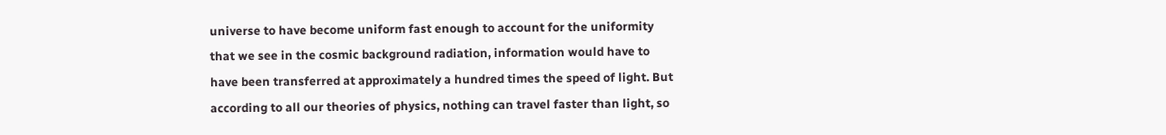universe to have become uniform fast enough to account for the uniformity that we see in the cosmic background radiation, information would have to have been transferred at approximately a hundred times the speed of light. But according to all our theories of physics, nothing can travel faster than light, so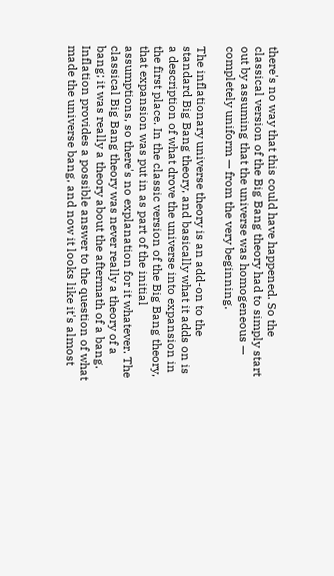there's no way that this could have happened. So the classical version of the Big Bang theory had to simply start out by assuming that the universe was homogeneous — completely uniform — from the very beginning.

The inflationary universe theory is an add-on to the standard Big Bang theory, and basically what it adds on is a description of what drove the universe into expansion in the first place. In the classic version of the Big Bang theory, that expansion was put in as part of the initial assumptions, so there's no explanation for it whatever. The classical Big Bang theory was never really a theory of a bang; it was really a theory about the aftermath of a bang. Inflation provides a possible answer to the question of what made the universe bang, and now it looks like it's almost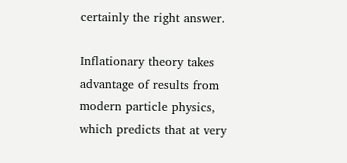certainly the right answer.

Inflationary theory takes advantage of results from modern particle physics, which predicts that at very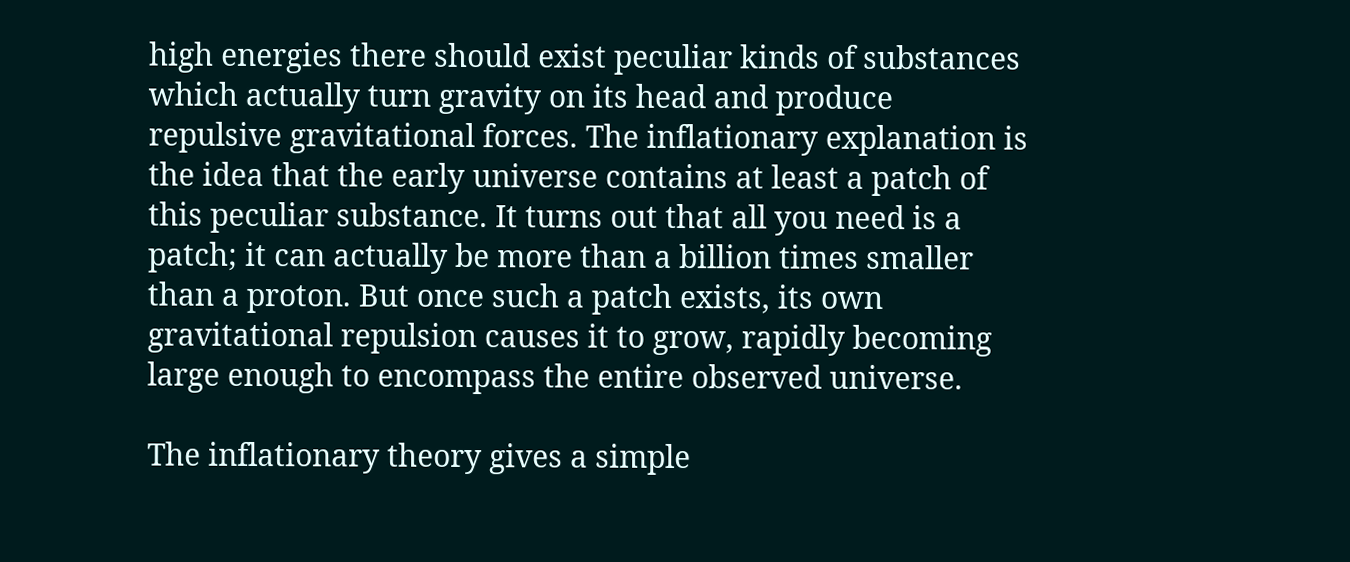high energies there should exist peculiar kinds of substances which actually turn gravity on its head and produce repulsive gravitational forces. The inflationary explanation is the idea that the early universe contains at least a patch of this peculiar substance. It turns out that all you need is a patch; it can actually be more than a billion times smaller than a proton. But once such a patch exists, its own gravitational repulsion causes it to grow, rapidly becoming large enough to encompass the entire observed universe.

The inflationary theory gives a simple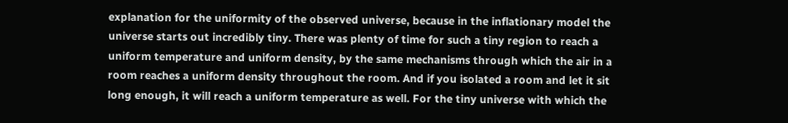explanation for the uniformity of the observed universe, because in the inflationary model the universe starts out incredibly tiny. There was plenty of time for such a tiny region to reach a uniform temperature and uniform density, by the same mechanisms through which the air in a room reaches a uniform density throughout the room. And if you isolated a room and let it sit long enough, it will reach a uniform temperature as well. For the tiny universe with which the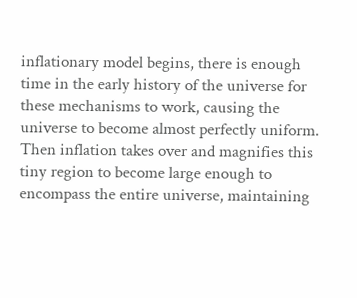inflationary model begins, there is enough time in the early history of the universe for these mechanisms to work, causing the universe to become almost perfectly uniform. Then inflation takes over and magnifies this tiny region to become large enough to encompass the entire universe, maintaining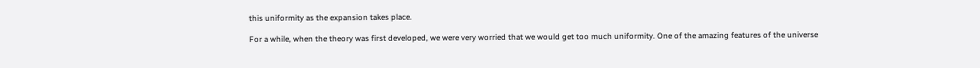this uniformity as the expansion takes place.

For a while, when the theory was first developed, we were very worried that we would get too much uniformity. One of the amazing features of the universe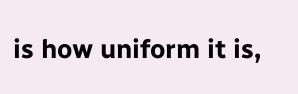is how uniform it is,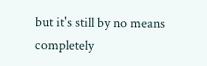but it's still by no means completely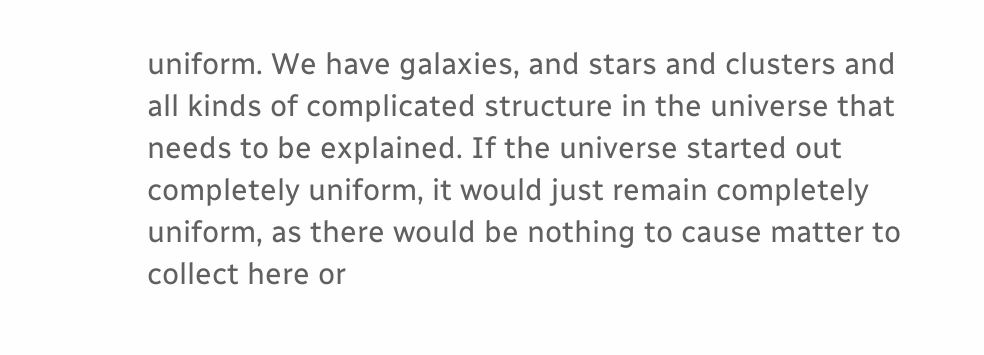uniform. We have galaxies, and stars and clusters and all kinds of complicated structure in the universe that needs to be explained. If the universe started out completely uniform, it would just remain completely uniform, as there would be nothing to cause matter to collect here or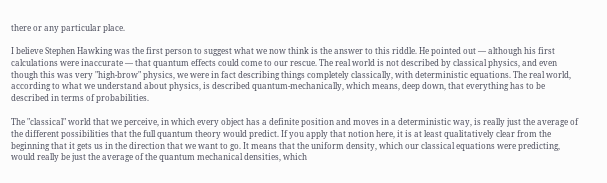there or any particular place.

I believe Stephen Hawking was the first person to suggest what we now think is the answer to this riddle. He pointed out — although his first calculations were inaccurate — that quantum effects could come to our rescue. The real world is not described by classical physics, and even though this was very "high-brow" physics, we were in fact describing things completely classically, with deterministic equations. The real world, according to what we understand about physics, is described quantum-mechanically, which means, deep down, that everything has to be described in terms of probabilities.

The "classical" world that we perceive, in which every object has a definite position and moves in a deterministic way, is really just the average of the different possibilities that the full quantum theory would predict. If you apply that notion here, it is at least qualitatively clear from the beginning that it gets us in the direction that we want to go. It means that the uniform density, which our classical equations were predicting, would really be just the average of the quantum mechanical densities, which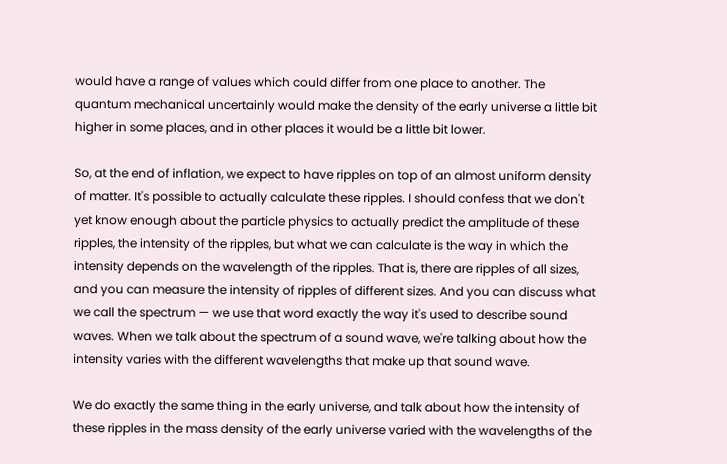would have a range of values which could differ from one place to another. The quantum mechanical uncertainly would make the density of the early universe a little bit higher in some places, and in other places it would be a little bit lower.

So, at the end of inflation, we expect to have ripples on top of an almost uniform density of matter. It's possible to actually calculate these ripples. I should confess that we don't yet know enough about the particle physics to actually predict the amplitude of these ripples, the intensity of the ripples, but what we can calculate is the way in which the intensity depends on the wavelength of the ripples. That is, there are ripples of all sizes, and you can measure the intensity of ripples of different sizes. And you can discuss what we call the spectrum — we use that word exactly the way it's used to describe sound waves. When we talk about the spectrum of a sound wave, we're talking about how the intensity varies with the different wavelengths that make up that sound wave.

We do exactly the same thing in the early universe, and talk about how the intensity of these ripples in the mass density of the early universe varied with the wavelengths of the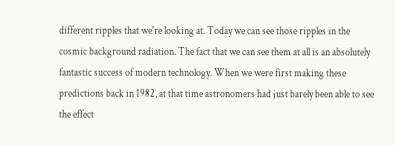different ripples that we're looking at. Today we can see those ripples in the cosmic background radiation. The fact that we can see them at all is an absolutely fantastic success of modern technology. When we were first making these predictions back in 1982, at that time astronomers had just barely been able to see the effect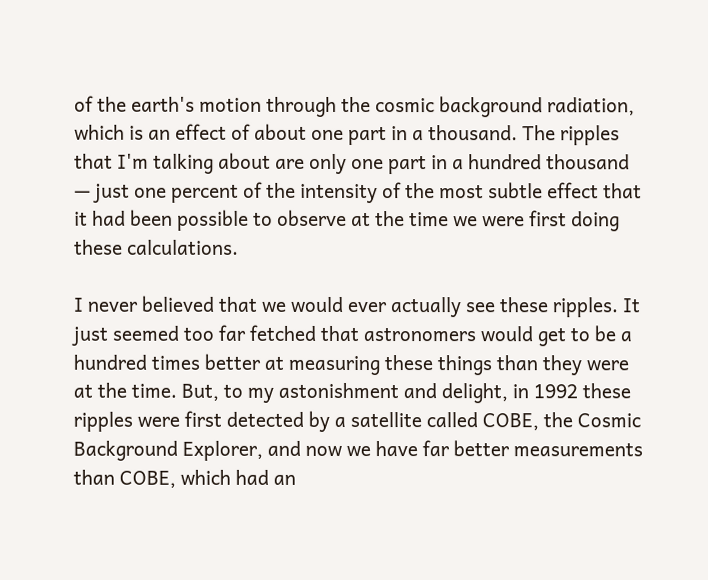of the earth's motion through the cosmic background radiation, which is an effect of about one part in a thousand. The ripples that I'm talking about are only one part in a hundred thousand — just one percent of the intensity of the most subtle effect that it had been possible to observe at the time we were first doing these calculations.

I never believed that we would ever actually see these ripples. It just seemed too far fetched that astronomers would get to be a hundred times better at measuring these things than they were at the time. But, to my astonishment and delight, in 1992 these ripples were first detected by a satellite called COBE, the Cosmic Background Explorer, and now we have far better measurements than COBE, which had an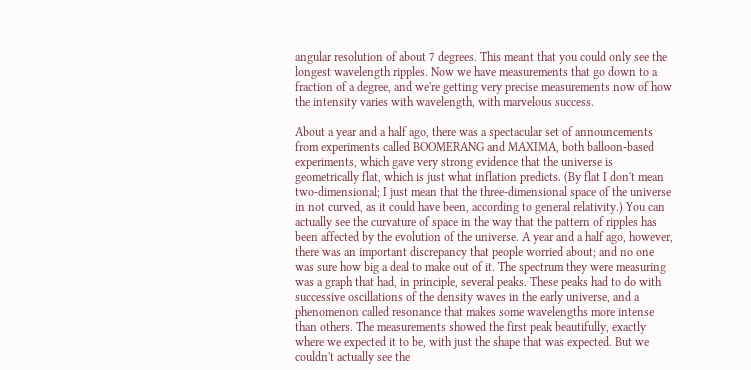angular resolution of about 7 degrees. This meant that you could only see the longest wavelength ripples. Now we have measurements that go down to a fraction of a degree, and we're getting very precise measurements now of how the intensity varies with wavelength, with marvelous success.

About a year and a half ago, there was a spectacular set of announcements from experiments called BOOMERANG and MAXIMA, both balloon-based experiments, which gave very strong evidence that the universe is geometrically flat, which is just what inflation predicts. (By flat I don't mean two-dimensional; I just mean that the three-dimensional space of the universe in not curved, as it could have been, according to general relativity.) You can actually see the curvature of space in the way that the pattern of ripples has been affected by the evolution of the universe. A year and a half ago, however, there was an important discrepancy that people worried about; and no one was sure how big a deal to make out of it. The spectrum they were measuring was a graph that had, in principle, several peaks. These peaks had to do with successive oscillations of the density waves in the early universe, and a phenomenon called resonance that makes some wavelengths more intense than others. The measurements showed the first peak beautifully, exactly where we expected it to be, with just the shape that was expected. But we couldn't actually see the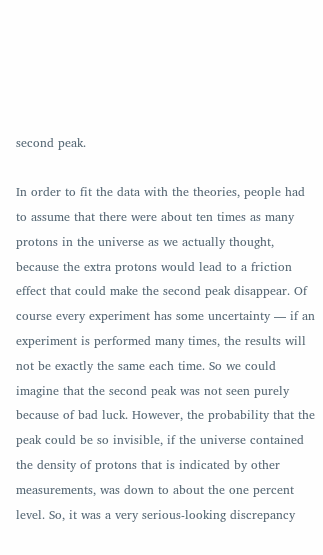second peak.

In order to fit the data with the theories, people had to assume that there were about ten times as many protons in the universe as we actually thought, because the extra protons would lead to a friction effect that could make the second peak disappear. Of course every experiment has some uncertainty — if an experiment is performed many times, the results will not be exactly the same each time. So we could imagine that the second peak was not seen purely because of bad luck. However, the probability that the peak could be so invisible, if the universe contained the density of protons that is indicated by other measurements, was down to about the one percent level. So, it was a very serious-looking discrepancy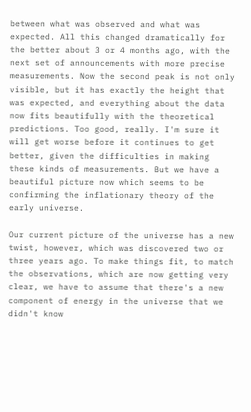between what was observed and what was expected. All this changed dramatically for the better about 3 or 4 months ago, with the next set of announcements with more precise measurements. Now the second peak is not only visible, but it has exactly the height that was expected, and everything about the data now fits beautifully with the theoretical predictions. Too good, really. I'm sure it will get worse before it continues to get better, given the difficulties in making these kinds of measurements. But we have a beautiful picture now which seems to be confirming the inflationary theory of the early universe.

Our current picture of the universe has a new twist, however, which was discovered two or three years ago. To make things fit, to match the observations, which are now getting very clear, we have to assume that there's a new component of energy in the universe that we didn't know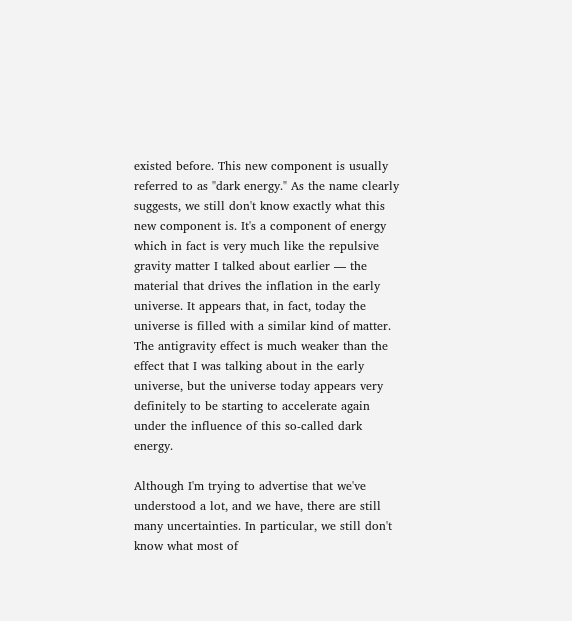existed before. This new component is usually referred to as "dark energy." As the name clearly suggests, we still don't know exactly what this new component is. It's a component of energy which in fact is very much like the repulsive gravity matter I talked about earlier — the material that drives the inflation in the early universe. It appears that, in fact, today the universe is filled with a similar kind of matter. The antigravity effect is much weaker than the effect that I was talking about in the early universe, but the universe today appears very definitely to be starting to accelerate again under the influence of this so-called dark energy.

Although I'm trying to advertise that we've understood a lot, and we have, there are still many uncertainties. In particular, we still don't know what most of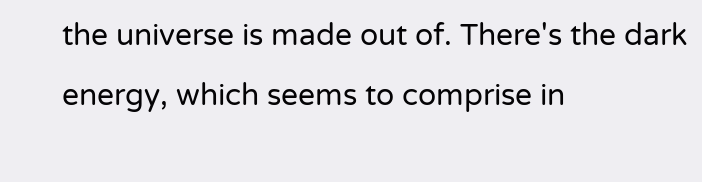the universe is made out of. There's the dark energy, which seems to comprise in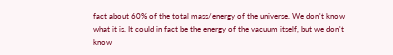fact about 60% of the total mass/energy of the universe. We don't know what it is. It could in fact be the energy of the vacuum itself, but we don't know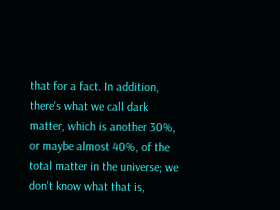that for a fact. In addition, there's what we call dark matter, which is another 30%, or maybe almost 40%, of the total matter in the universe; we don't know what that is,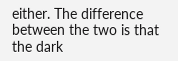either. The difference between the two is that the dark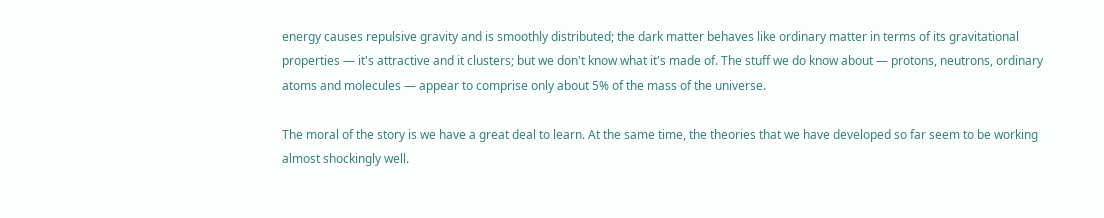energy causes repulsive gravity and is smoothly distributed; the dark matter behaves like ordinary matter in terms of its gravitational properties — it's attractive and it clusters; but we don't know what it's made of. The stuff we do know about — protons, neutrons, ordinary atoms and molecules — appear to comprise only about 5% of the mass of the universe.

The moral of the story is we have a great deal to learn. At the same time, the theories that we have developed so far seem to be working almost shockingly well.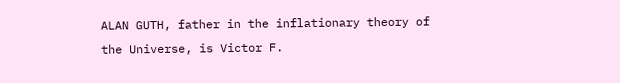ALAN GUTH, father in the inflationary theory of the Universe, is Victor F.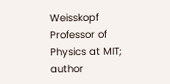Weisskopf Professor of Physics at MIT; author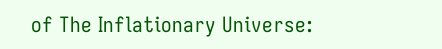of The Inflationary Universe: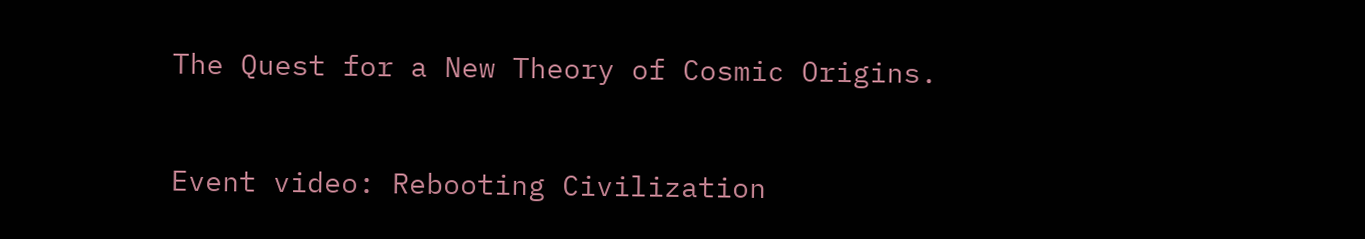The Quest for a New Theory of Cosmic Origins.


Event video: Rebooting Civilization